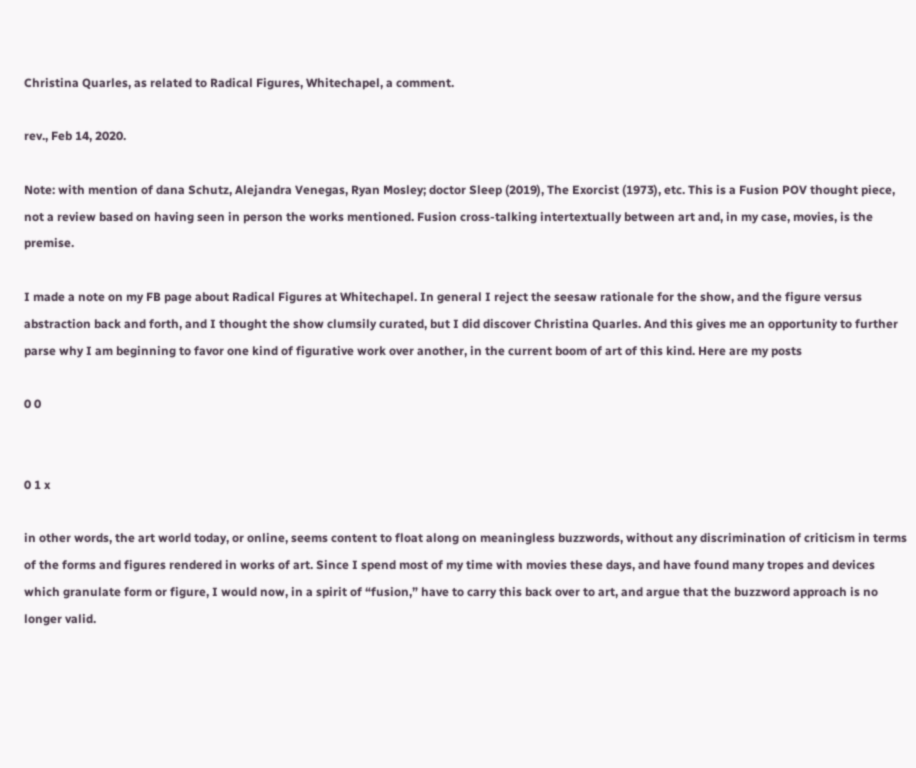Christina Quarles, as related to Radical Figures, Whitechapel, a comment.

rev., Feb 14, 2020.

Note: with mention of dana Schutz, Alejandra Venegas, Ryan Mosley; doctor Sleep (2019), The Exorcist (1973), etc. This is a Fusion POV thought piece, not a review based on having seen in person the works mentioned. Fusion cross-talking intertextually between art and, in my case, movies, is the premise.

I made a note on my FB page about Radical Figures at Whitechapel. In general I reject the seesaw rationale for the show, and the figure versus abstraction back and forth, and I thought the show clumsily curated, but I did discover Christina Quarles. And this gives me an opportunity to further parse why I am beginning to favor one kind of figurative work over another, in the current boom of art of this kind. Here are my posts

0 0


0 1 x

in other words, the art world today, or online, seems content to float along on meaningless buzzwords, without any discrimination of criticism in terms of the forms and figures rendered in works of art. Since I spend most of my time with movies these days, and have found many tropes and devices which granulate form or figure, I would now, in a spirit of “fusion,” have to carry this back over to art, and argue that the buzzword approach is no longer valid.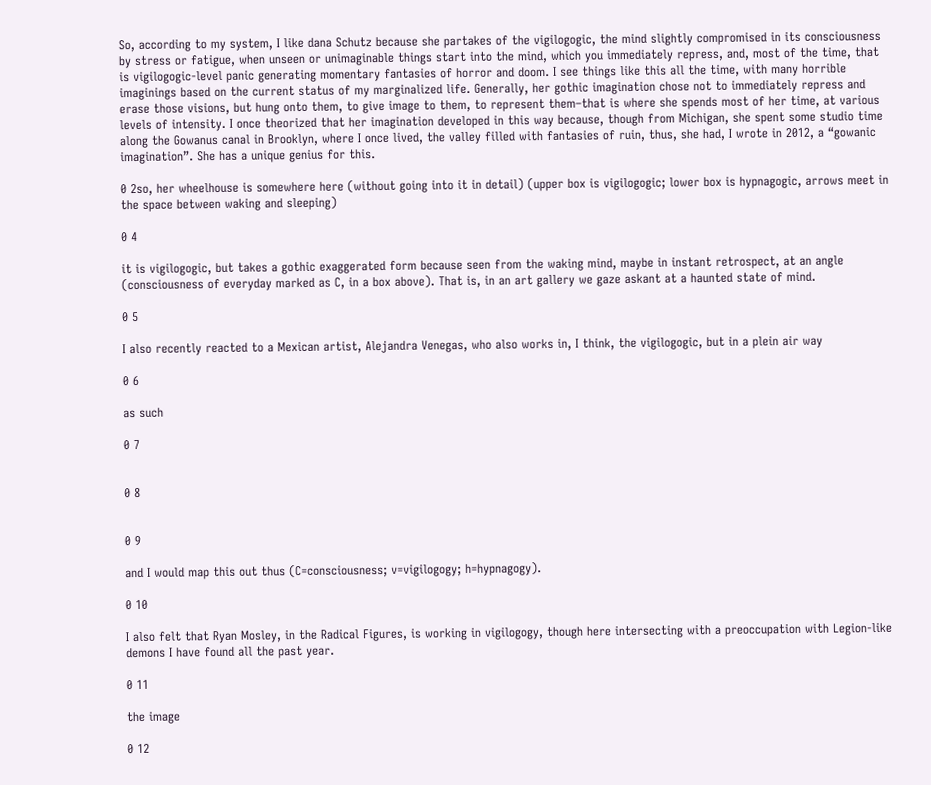So, according to my system, I like dana Schutz because she partakes of the vigilogogic, the mind slightly compromised in its consciousness by stress or fatigue, when unseen or unimaginable things start into the mind, which you immediately repress, and, most of the time, that is vigilogogic-level panic generating momentary fantasies of horror and doom. I see things like this all the time, with many horrible imaginings based on the current status of my marginalized life. Generally, her gothic imagination chose not to immediately repress and erase those visions, but hung onto them, to give image to them, to represent them–that is where she spends most of her time, at various levels of intensity. I once theorized that her imagination developed in this way because, though from Michigan, she spent some studio time along the Gowanus canal in Brooklyn, where I once lived, the valley filled with fantasies of ruin, thus, she had, I wrote in 2012, a “gowanic imagination”. She has a unique genius for this.

0 2so, her wheelhouse is somewhere here (without going into it in detail) (upper box is vigilogogic; lower box is hypnagogic, arrows meet in the space between waking and sleeping)

0 4

it is vigilogogic, but takes a gothic exaggerated form because seen from the waking mind, maybe in instant retrospect, at an angle (consciousness of everyday marked as C, in a box above). That is, in an art gallery we gaze askant at a haunted state of mind.

0 5

I also recently reacted to a Mexican artist, Alejandra Venegas, who also works in, I think, the vigilogogic, but in a plein air way

0 6

as such

0 7


0 8


0 9

and I would map this out thus (C=consciousness; v=vigilogogy; h=hypnagogy).

0 10

I also felt that Ryan Mosley, in the Radical Figures, is working in vigilogogy, though here intersecting with a preoccupation with Legion-like demons I have found all the past year.

0 11

the image

0 12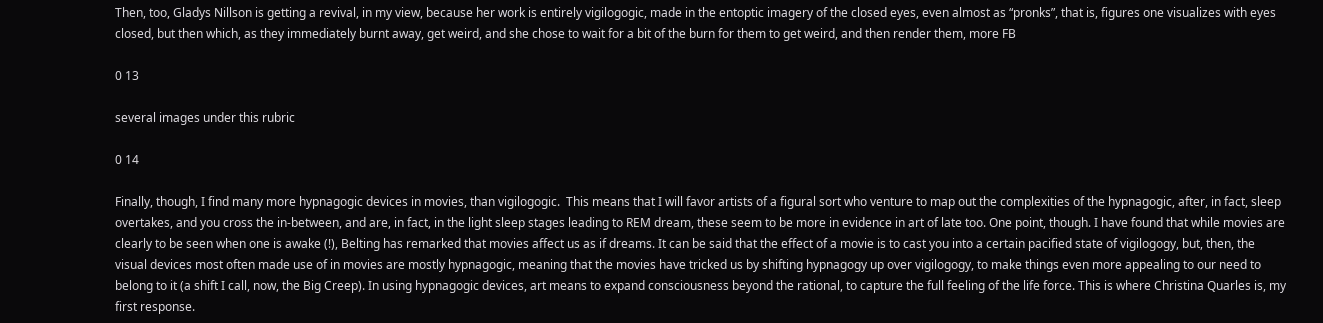Then, too, Gladys Nillson is getting a revival, in my view, because her work is entirely vigilogogic, made in the entoptic imagery of the closed eyes, even almost as “pronks”, that is, figures one visualizes with eyes closed, but then which, as they immediately burnt away, get weird, and she chose to wait for a bit of the burn for them to get weird, and then render them, more FB

0 13

several images under this rubric

0 14

Finally, though, I find many more hypnagogic devices in movies, than vigilogogic.  This means that I will favor artists of a figural sort who venture to map out the complexities of the hypnagogic, after, in fact, sleep overtakes, and you cross the in-between, and are, in fact, in the light sleep stages leading to REM dream, these seem to be more in evidence in art of late too. One point, though. I have found that while movies are clearly to be seen when one is awake (!), Belting has remarked that movies affect us as if dreams. It can be said that the effect of a movie is to cast you into a certain pacified state of vigilogogy, but, then, the visual devices most often made use of in movies are mostly hypnagogic, meaning that the movies have tricked us by shifting hypnagogy up over vigilogogy, to make things even more appealing to our need to belong to it (a shift I call, now, the Big Creep). In using hypnagogic devices, art means to expand consciousness beyond the rational, to capture the full feeling of the life force. This is where Christina Quarles is, my first response.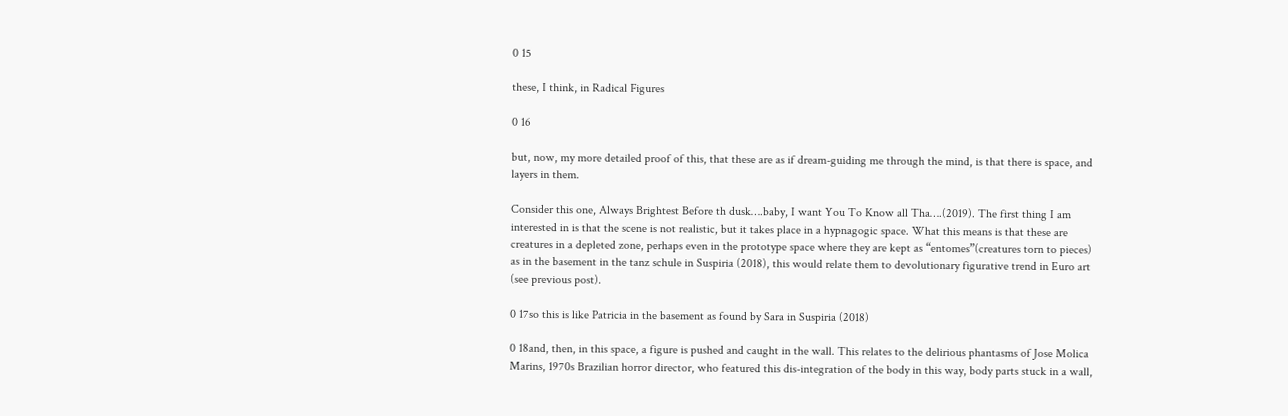0 15

these, I think, in Radical Figures

0 16

but, now, my more detailed proof of this, that these are as if dream-guiding me through the mind, is that there is space, and layers in them.

Consider this one, Always Brightest Before th dusk….baby, I want You To Know all Tha….(2019). The first thing I am interested in is that the scene is not realistic, but it takes place in a hypnagogic space. What this means is that these are creatures in a depleted zone, perhaps even in the prototype space where they are kept as “entomes”(creatures torn to pieces) as in the basement in the tanz schule in Suspiria (2018), this would relate them to devolutionary figurative trend in Euro art (see previous post).

0 17so this is like Patricia in the basement as found by Sara in Suspiria (2018)

0 18and, then, in this space, a figure is pushed and caught in the wall. This relates to the delirious phantasms of Jose Molica Marins, 1970s Brazilian horror director, who featured this dis-integration of the body in this way, body parts stuck in a wall,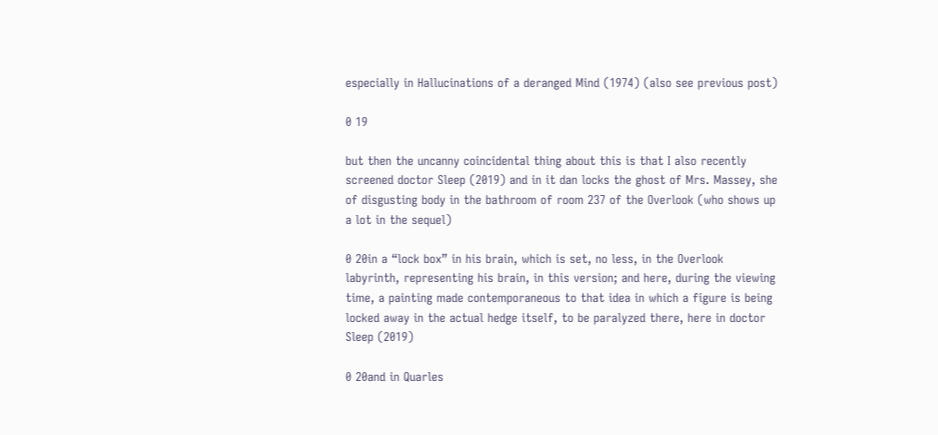especially in Hallucinations of a deranged Mind (1974) (also see previous post)

0 19

but then the uncanny coincidental thing about this is that I also recently screened doctor Sleep (2019) and in it dan locks the ghost of Mrs. Massey, she of disgusting body in the bathroom of room 237 of the Overlook (who shows up a lot in the sequel)

0 20in a “lock box” in his brain, which is set, no less, in the Overlook labyrinth, representing his brain, in this version; and here, during the viewing time, a painting made contemporaneous to that idea in which a figure is being locked away in the actual hedge itself, to be paralyzed there, here in doctor Sleep (2019)

0 20and in Quarles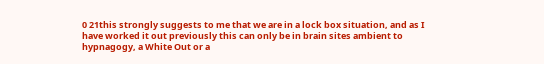0 21this strongly suggests to me that we are in a lock box situation, and as I have worked it out previously this can only be in brain sites ambient to hypnagogy, a White Out or a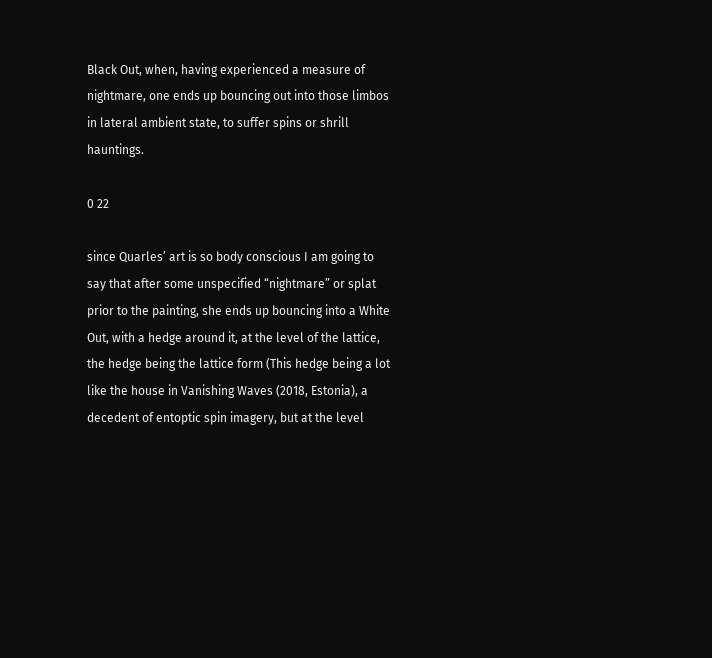Black Out, when, having experienced a measure of nightmare, one ends up bouncing out into those limbos in lateral ambient state, to suffer spins or shrill hauntings.

0 22

since Quarles’ art is so body conscious I am going to say that after some unspecified “nightmare” or splat prior to the painting, she ends up bouncing into a White Out, with a hedge around it, at the level of the lattice, the hedge being the lattice form (This hedge being a lot like the house in Vanishing Waves (2018, Estonia), a decedent of entoptic spin imagery, but at the level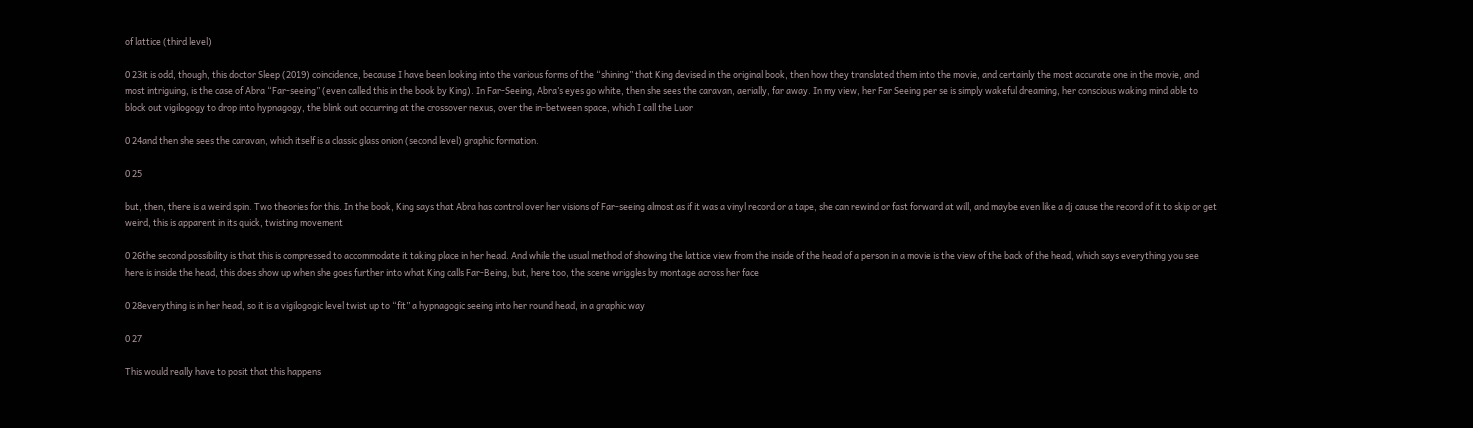of lattice (third level)

0 23it is odd, though, this doctor Sleep (2019) coincidence, because I have been looking into the various forms of the “shining” that King devised in the original book, then how they translated them into the movie, and certainly the most accurate one in the movie, and most intriguing, is the case of Abra “Far-seeing” (even called this in the book by King). In Far-Seeing, Abra’s eyes go white, then she sees the caravan, aerially, far away. In my view, her Far Seeing per se is simply wakeful dreaming, her conscious waking mind able to block out vigilogogy to drop into hypnagogy, the blink out occurring at the crossover nexus, over the in-between space, which I call the Luor

0 24and then she sees the caravan, which itself is a classic glass onion (second level) graphic formation.

0 25

but, then, there is a weird spin. Two theories for this. In the book, King says that Abra has control over her visions of Far-seeing almost as if it was a vinyl record or a tape, she can rewind or fast forward at will, and maybe even like a dj cause the record of it to skip or get weird, this is apparent in its quick, twisting movement

0 26the second possibility is that this is compressed to accommodate it taking place in her head. And while the usual method of showing the lattice view from the inside of the head of a person in a movie is the view of the back of the head, which says everything you see here is inside the head, this does show up when she goes further into what King calls Far-Being, but, here too, the scene wriggles by montage across her face

0 28everything is in her head, so it is a vigilogogic level twist up to “fit” a hypnagogic seeing into her round head, in a graphic way

0 27

This would really have to posit that this happens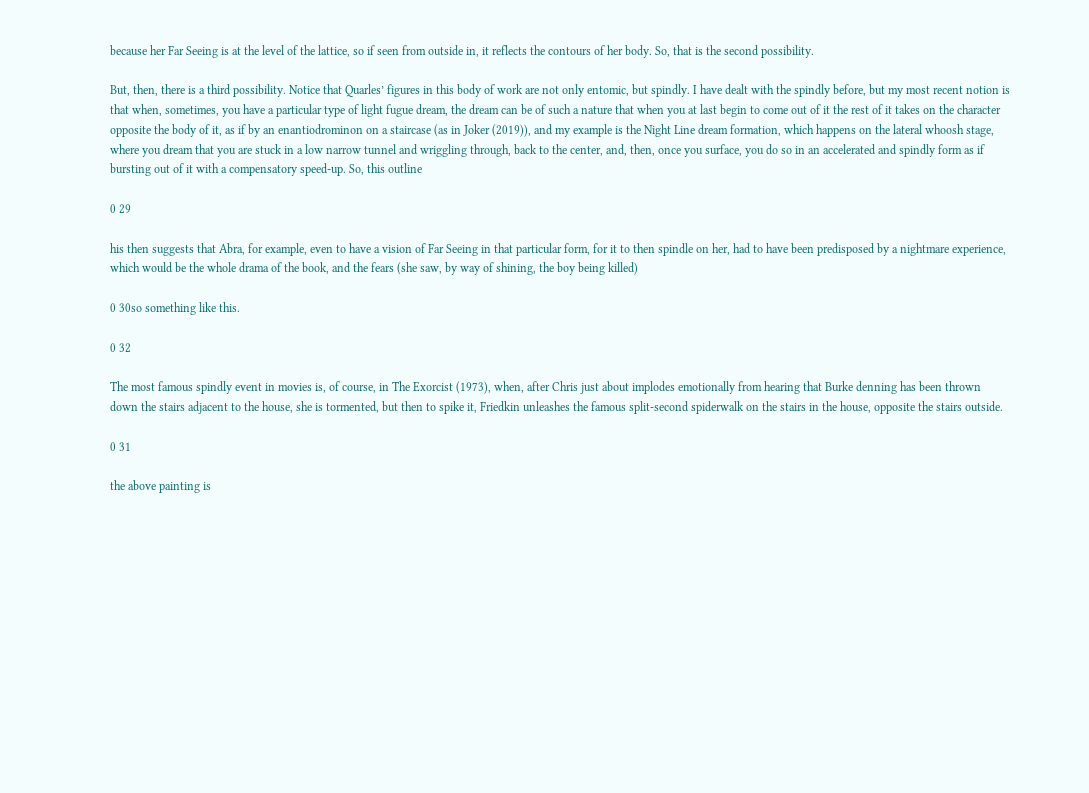because her Far Seeing is at the level of the lattice, so if seen from outside in, it reflects the contours of her body. So, that is the second possibility.

But, then, there is a third possibility. Notice that Quarles’ figures in this body of work are not only entomic, but spindly. I have dealt with the spindly before, but my most recent notion is that when, sometimes, you have a particular type of light fugue dream, the dream can be of such a nature that when you at last begin to come out of it the rest of it takes on the character opposite the body of it, as if by an enantiodrominon on a staircase (as in Joker (2019)), and my example is the Night Line dream formation, which happens on the lateral whoosh stage, where you dream that you are stuck in a low narrow tunnel and wriggling through, back to the center, and, then, once you surface, you do so in an accelerated and spindly form as if bursting out of it with a compensatory speed-up. So, this outline

0 29

his then suggests that Abra, for example, even to have a vision of Far Seeing in that particular form, for it to then spindle on her, had to have been predisposed by a nightmare experience, which would be the whole drama of the book, and the fears (she saw, by way of shining, the boy being killed)

0 30so something like this.

0 32

The most famous spindly event in movies is, of course, in The Exorcist (1973), when, after Chris just about implodes emotionally from hearing that Burke denning has been thrown down the stairs adjacent to the house, she is tormented, but then to spike it, Friedkin unleashes the famous split-second spiderwalk on the stairs in the house, opposite the stairs outside.

0 31

the above painting is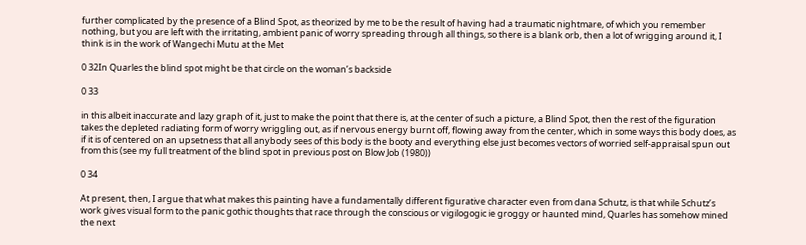further complicated by the presence of a Blind Spot, as theorized by me to be the result of having had a traumatic nightmare, of which you remember nothing, but you are left with the irritating, ambient panic of worry spreading through all things, so there is a blank orb, then a lot of wrigging around it, I think is in the work of Wangechi Mutu at the Met

0 32In Quarles the blind spot might be that circle on the woman’s backside

0 33

in this albeit inaccurate and lazy graph of it, just to make the point that there is, at the center of such a picture, a Blind Spot, then the rest of the figuration takes the depleted radiating form of worry wriggling out, as if nervous energy burnt off, flowing away from the center, which in some ways this body does, as if it is of centered on an upsetness that all anybody sees of this body is the booty and everything else just becomes vectors of worried self-appraisal spun out from this (see my full treatment of the blind spot in previous post on Blow Job (1980))

0 34

At present, then, I argue that what makes this painting have a fundamentally different figurative character even from dana Schutz, is that while Schutz’s work gives visual form to the panic gothic thoughts that race through the conscious or vigilogogic ie groggy or haunted mind, Quarles has somehow mined the next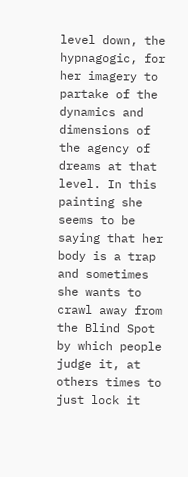level down, the hypnagogic, for her imagery to partake of the dynamics and dimensions of the agency of dreams at that level. In this painting she seems to be saying that her body is a trap and sometimes she wants to crawl away from the Blind Spot by which people judge it, at others times to just lock it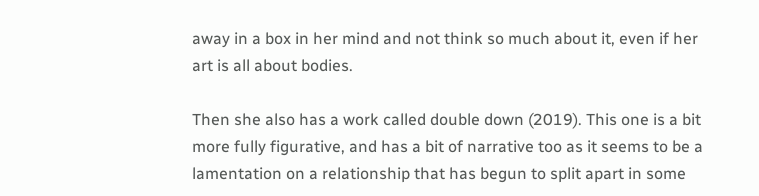away in a box in her mind and not think so much about it, even if her art is all about bodies.

Then she also has a work called double down (2019). This one is a bit more fully figurative, and has a bit of narrative too as it seems to be a lamentation on a relationship that has begun to split apart in some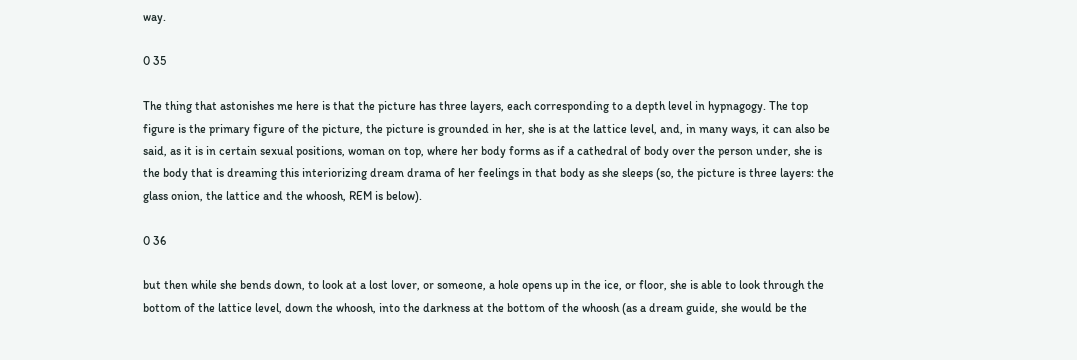way.

0 35

The thing that astonishes me here is that the picture has three layers, each corresponding to a depth level in hypnagogy. The top figure is the primary figure of the picture, the picture is grounded in her, she is at the lattice level, and, in many ways, it can also be said, as it is in certain sexual positions, woman on top, where her body forms as if a cathedral of body over the person under, she is the body that is dreaming this interiorizing dream drama of her feelings in that body as she sleeps (so, the picture is three layers: the glass onion, the lattice and the whoosh, REM is below).

0 36

but then while she bends down, to look at a lost lover, or someone, a hole opens up in the ice, or floor, she is able to look through the bottom of the lattice level, down the whoosh, into the darkness at the bottom of the whoosh (as a dream guide, she would be the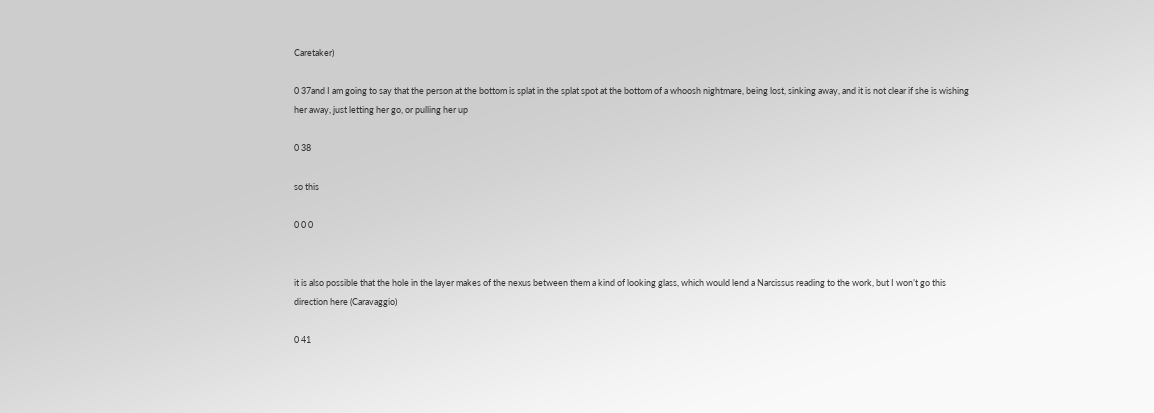Caretaker)

0 37and I am going to say that the person at the bottom is splat in the splat spot at the bottom of a whoosh nightmare, being lost, sinking away, and it is not clear if she is wishing her away, just letting her go, or pulling her up

0 38

so this

0 0 0


it is also possible that the hole in the layer makes of the nexus between them a kind of looking glass, which would lend a Narcissus reading to the work, but I won’t go this direction here (Caravaggio)

0 41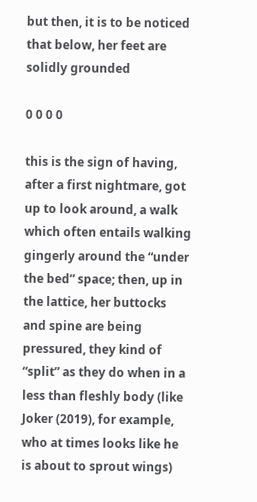but then, it is to be noticed that below, her feet are solidly grounded

0 0 0 0

this is the sign of having, after a first nightmare, got up to look around, a walk which often entails walking gingerly around the “under the bed” space; then, up in the lattice, her buttocks and spine are being pressured, they kind of “split” as they do when in a less than fleshly body (like Joker (2019), for example, who at times looks like he is about to sprout wings)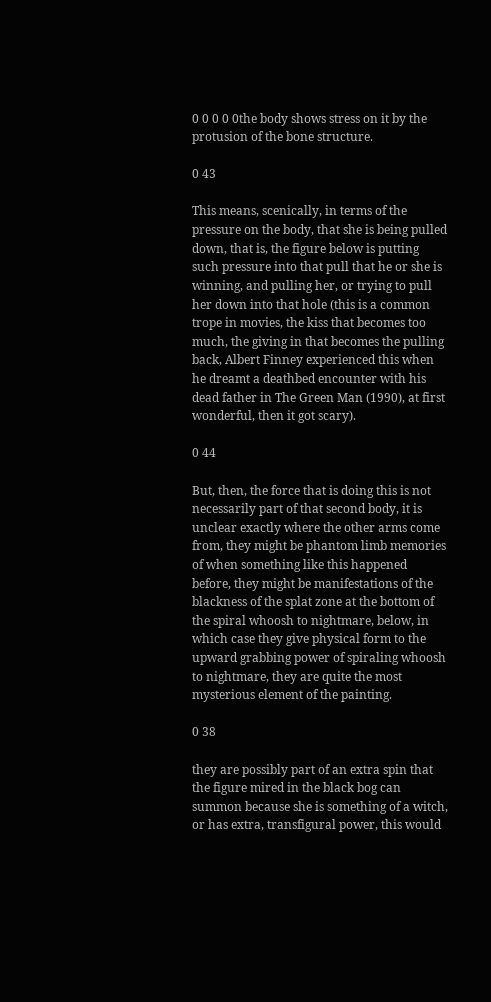0 0 0 0 0the body shows stress on it by the protusion of the bone structure.

0 43

This means, scenically, in terms of the pressure on the body, that she is being pulled down, that is, the figure below is putting such pressure into that pull that he or she is winning, and pulling her, or trying to pull her down into that hole (this is a common trope in movies, the kiss that becomes too much, the giving in that becomes the pulling back, Albert Finney experienced this when he dreamt a deathbed encounter with his dead father in The Green Man (1990), at first wonderful, then it got scary).

0 44

But, then, the force that is doing this is not necessarily part of that second body, it is unclear exactly where the other arms come from, they might be phantom limb memories of when something like this happened before, they might be manifestations of the blackness of the splat zone at the bottom of the spiral whoosh to nightmare, below, in which case they give physical form to the upward grabbing power of spiraling whoosh to nightmare, they are quite the most mysterious element of the painting.

0 38

they are possibly part of an extra spin that the figure mired in the black bog can summon because she is something of a witch, or has extra, transfigural power, this would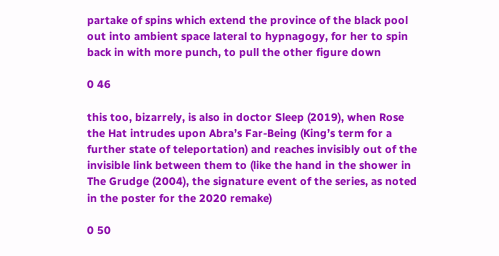partake of spins which extend the province of the black pool out into ambient space lateral to hypnagogy, for her to spin back in with more punch, to pull the other figure down

0 46

this too, bizarrely, is also in doctor Sleep (2019), when Rose the Hat intrudes upon Abra’s Far-Being (King’s term for a further state of teleportation) and reaches invisibly out of the invisible link between them to (like the hand in the shower in The Grudge (2004), the signature event of the series, as noted in the poster for the 2020 remake)

0 50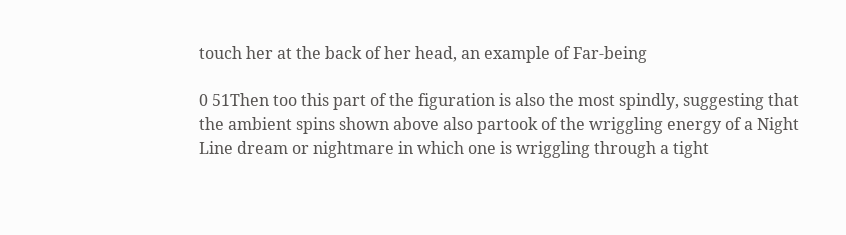touch her at the back of her head, an example of Far-being

0 51Then too this part of the figuration is also the most spindly, suggesting that the ambient spins shown above also partook of the wriggling energy of a Night Line dream or nightmare in which one is wriggling through a tight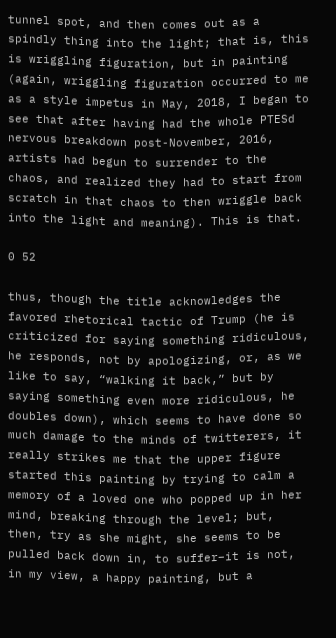tunnel spot, and then comes out as a spindly thing into the light; that is, this is wriggling figuration, but in painting (again, wriggling figuration occurred to me as a style impetus in May, 2018, I began to see that after having had the whole PTESd nervous breakdown post-November, 2016, artists had begun to surrender to the chaos, and realized they had to start from scratch in that chaos to then wriggle back into the light and meaning). This is that.

0 52

thus, though the title acknowledges the favored rhetorical tactic of Trump (he is criticized for saying something ridiculous, he responds, not by apologizing, or, as we like to say, “walking it back,” but by saying something even more ridiculous, he doubles down), which seems to have done so much damage to the minds of twitterers, it really strikes me that the upper figure started this painting by trying to calm a memory of a loved one who popped up in her mind, breaking through the level; but, then, try as she might, she seems to be pulled back down in, to suffer–it is not, in my view, a happy painting, but a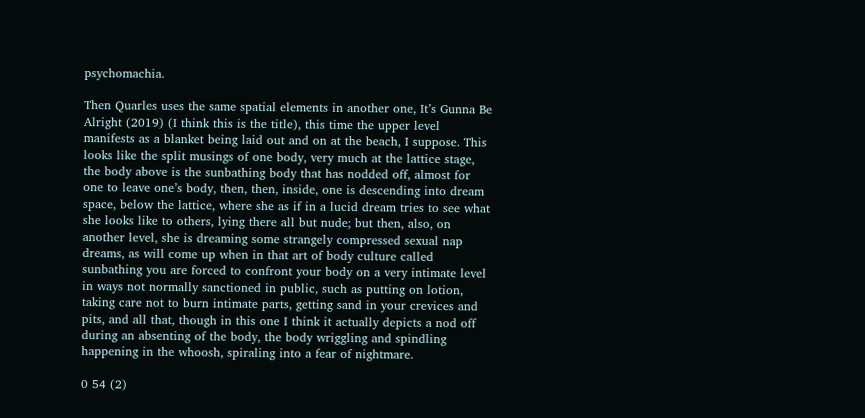psychomachia.

Then Quarles uses the same spatial elements in another one, It’s Gunna Be Alright (2019) (I think this is the title), this time the upper level manifests as a blanket being laid out and on at the beach, I suppose. This looks like the split musings of one body, very much at the lattice stage, the body above is the sunbathing body that has nodded off, almost for one to leave one’s body, then, then, inside, one is descending into dream space, below the lattice, where she as if in a lucid dream tries to see what she looks like to others, lying there all but nude; but then, also, on another level, she is dreaming some strangely compressed sexual nap dreams, as will come up when in that art of body culture called sunbathing you are forced to confront your body on a very intimate level in ways not normally sanctioned in public, such as putting on lotion, taking care not to burn intimate parts, getting sand in your crevices and pits, and all that, though in this one I think it actually depicts a nod off during an absenting of the body, the body wriggling and spindling happening in the whoosh, spiraling into a fear of nightmare.

0 54 (2)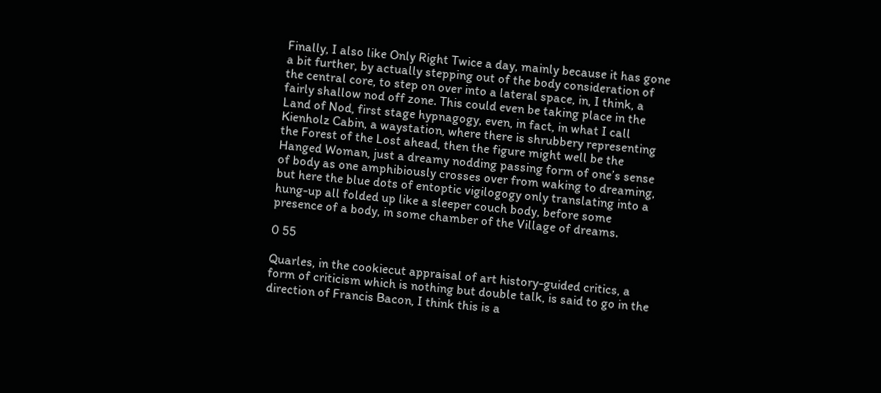Finally, I also like Only Right Twice a day, mainly because it has gone a bit further, by actually stepping out of the body consideration of the central core, to step on over into a lateral space, in, I think, a fairly shallow nod off zone. This could even be taking place in the Land of Nod, first stage hypnagogy, even, in fact, in what I call Kienholz Cabin, a waystation, where there is shrubbery representing the Forest of the Lost ahead, then the figure might well be the Hanged Woman, just a dreamy nodding passing form of one’s sense of body as one amphibiously crosses over from waking to dreaming, but here the blue dots of entoptic vigilogogy only translating into a hung-up all folded up like a sleeper couch body, before some presence of a body, in some chamber of the Village of dreams.

0 55

Quarles, in the cookiecut appraisal of art history-guided critics, a form of criticism which is nothing but double talk, is said to go in the direction of Francis Bacon, I think this is a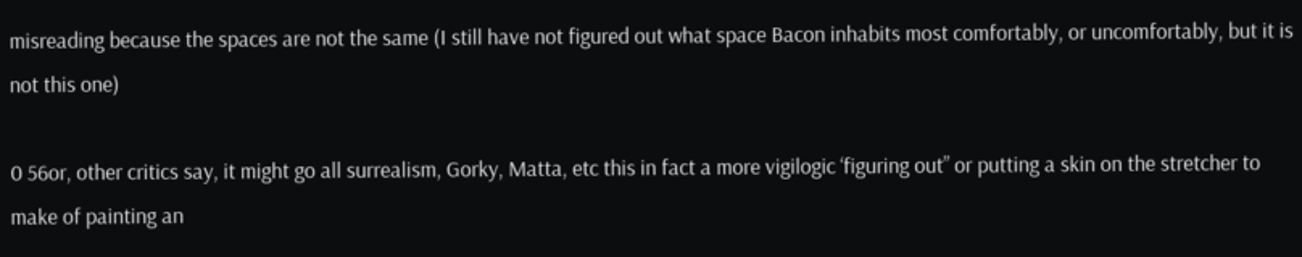misreading because the spaces are not the same (I still have not figured out what space Bacon inhabits most comfortably, or uncomfortably, but it is not this one)

0 56or, other critics say, it might go all surrealism, Gorky, Matta, etc this in fact a more vigilogic ‘figuring out” or putting a skin on the stretcher to make of painting an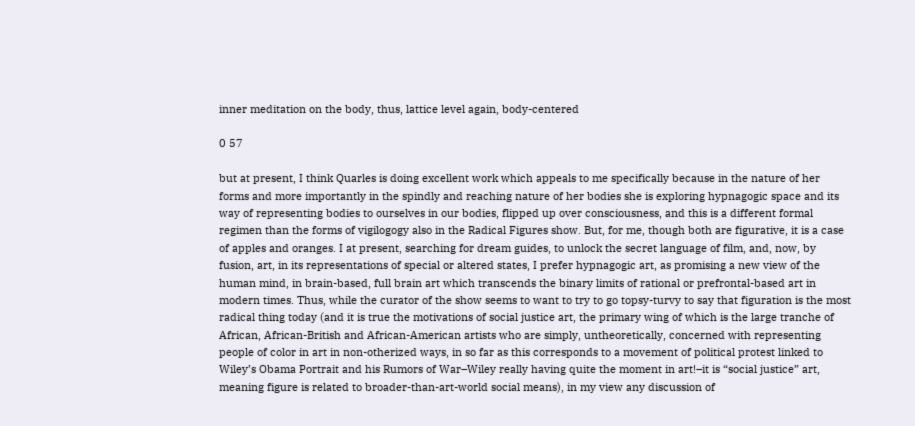inner meditation on the body, thus, lattice level again, body-centered

0 57

but at present, I think Quarles is doing excellent work which appeals to me specifically because in the nature of her forms and more importantly in the spindly and reaching nature of her bodies she is exploring hypnagogic space and its way of representing bodies to ourselves in our bodies, flipped up over consciousness, and this is a different formal regimen than the forms of vigilogogy also in the Radical Figures show. But, for me, though both are figurative, it is a case of apples and oranges. I at present, searching for dream guides, to unlock the secret language of film, and, now, by fusion, art, in its representations of special or altered states, I prefer hypnagogic art, as promising a new view of the human mind, in brain-based, full brain art which transcends the binary limits of rational or prefrontal-based art in modern times. Thus, while the curator of the show seems to want to try to go topsy-turvy to say that figuration is the most radical thing today (and it is true the motivations of social justice art, the primary wing of which is the large tranche of African, African-British and African-American artists who are simply, untheoretically, concerned with representing people of color in art in non-otherized ways, in so far as this corresponds to a movement of political protest linked to Wiley’s Obama Portrait and his Rumors of War–Wiley really having quite the moment in art!–it is “social justice” art, meaning figure is related to broader-than-art-world social means), in my view any discussion of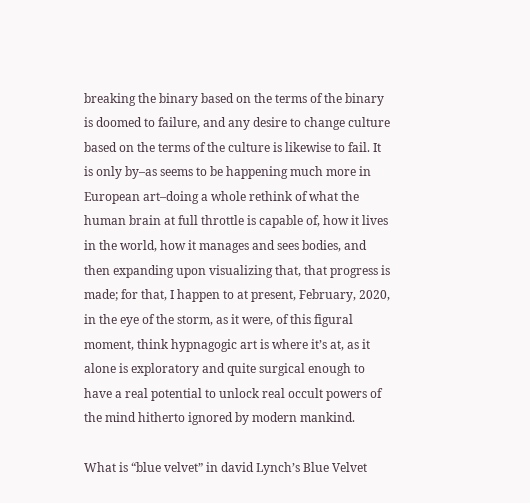breaking the binary based on the terms of the binary is doomed to failure, and any desire to change culture based on the terms of the culture is likewise to fail. It is only by–as seems to be happening much more in European art–doing a whole rethink of what the human brain at full throttle is capable of, how it lives in the world, how it manages and sees bodies, and then expanding upon visualizing that, that progress is made; for that, I happen to at present, February, 2020, in the eye of the storm, as it were, of this figural moment, think hypnagogic art is where it’s at, as it alone is exploratory and quite surgical enough to have a real potential to unlock real occult powers of the mind hitherto ignored by modern mankind.

What is “blue velvet” in david Lynch’s Blue Velvet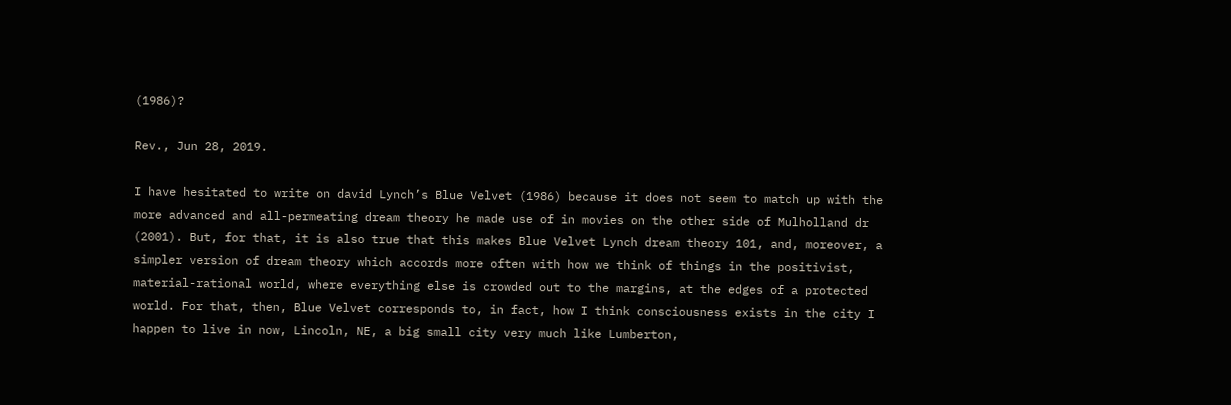(1986)?

Rev., Jun 28, 2019.

I have hesitated to write on david Lynch’s Blue Velvet (1986) because it does not seem to match up with the more advanced and all-permeating dream theory he made use of in movies on the other side of Mulholland dr (2001). But, for that, it is also true that this makes Blue Velvet Lynch dream theory 101, and, moreover, a simpler version of dream theory which accords more often with how we think of things in the positivist, material-rational world, where everything else is crowded out to the margins, at the edges of a protected world. For that, then, Blue Velvet corresponds to, in fact, how I think consciousness exists in the city I happen to live in now, Lincoln, NE, a big small city very much like Lumberton,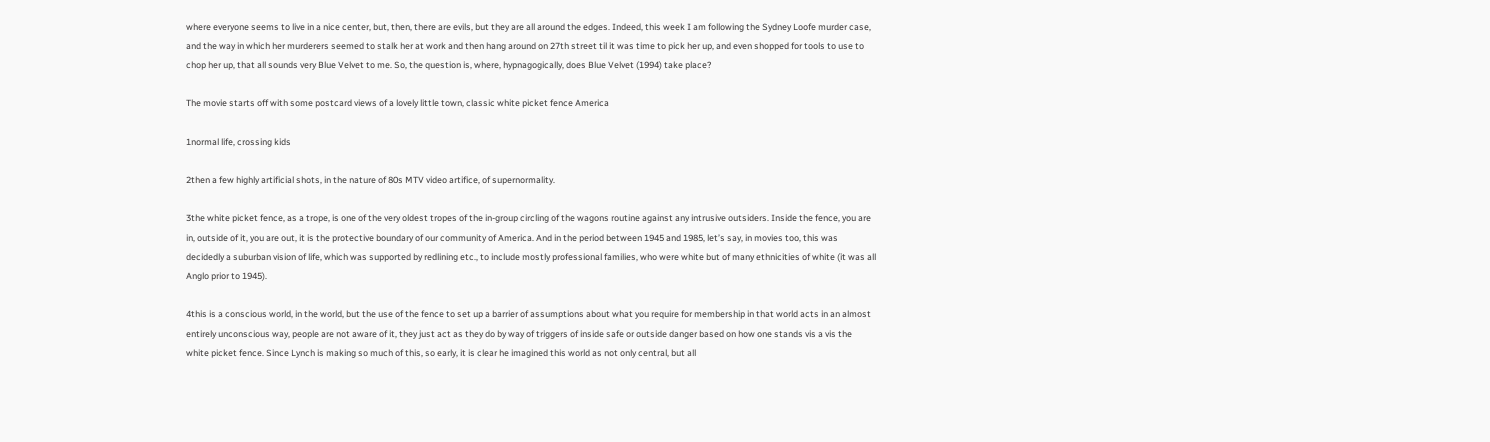where everyone seems to live in a nice center, but, then, there are evils, but they are all around the edges. Indeed, this week I am following the Sydney Loofe murder case, and the way in which her murderers seemed to stalk her at work and then hang around on 27th street til it was time to pick her up, and even shopped for tools to use to chop her up, that all sounds very Blue Velvet to me. So, the question is, where, hypnagogically, does Blue Velvet (1994) take place?

The movie starts off with some postcard views of a lovely little town, classic white picket fence America

1normal life, crossing kids

2then a few highly artificial shots, in the nature of 80s MTV video artifice, of supernormality.

3the white picket fence, as a trope, is one of the very oldest tropes of the in-group circling of the wagons routine against any intrusive outsiders. Inside the fence, you are in, outside of it, you are out, it is the protective boundary of our community of America. And in the period between 1945 and 1985, let’s say, in movies too, this was decidedly a suburban vision of life, which was supported by redlining etc., to include mostly professional families, who were white but of many ethnicities of white (it was all Anglo prior to 1945).

4this is a conscious world, in the world, but the use of the fence to set up a barrier of assumptions about what you require for membership in that world acts in an almost entirely unconscious way, people are not aware of it, they just act as they do by way of triggers of inside safe or outside danger based on how one stands vis a vis the white picket fence. Since Lynch is making so much of this, so early, it is clear he imagined this world as not only central, but all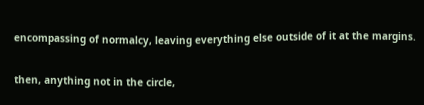encompassing of normalcy, leaving everything else outside of it at the margins.


then, anything not in the circle,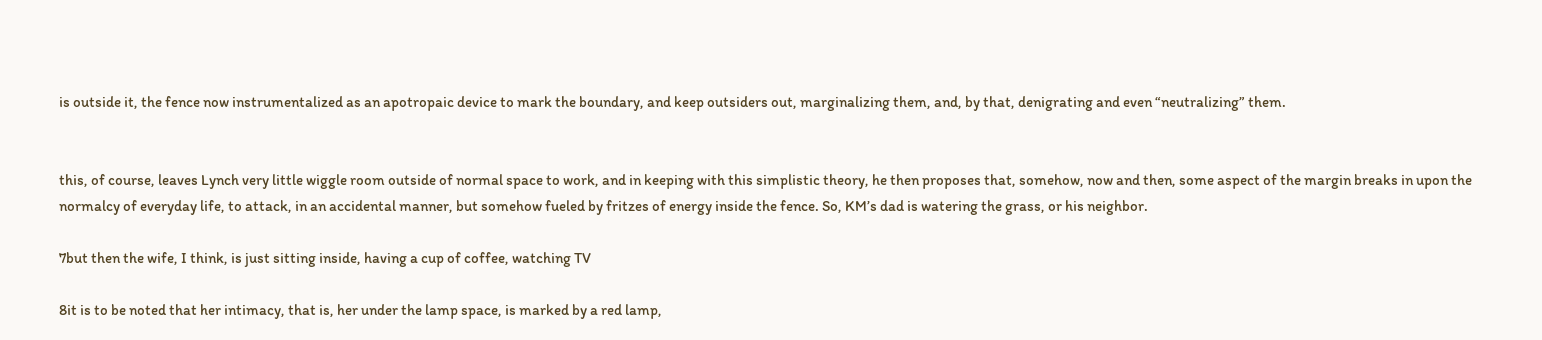is outside it, the fence now instrumentalized as an apotropaic device to mark the boundary, and keep outsiders out, marginalizing them, and, by that, denigrating and even “neutralizing” them.


this, of course, leaves Lynch very little wiggle room outside of normal space to work, and in keeping with this simplistic theory, he then proposes that, somehow, now and then, some aspect of the margin breaks in upon the normalcy of everyday life, to attack, in an accidental manner, but somehow fueled by fritzes of energy inside the fence. So, KM’s dad is watering the grass, or his neighbor.

7but then the wife, I think, is just sitting inside, having a cup of coffee, watching TV

8it is to be noted that her intimacy, that is, her under the lamp space, is marked by a red lamp,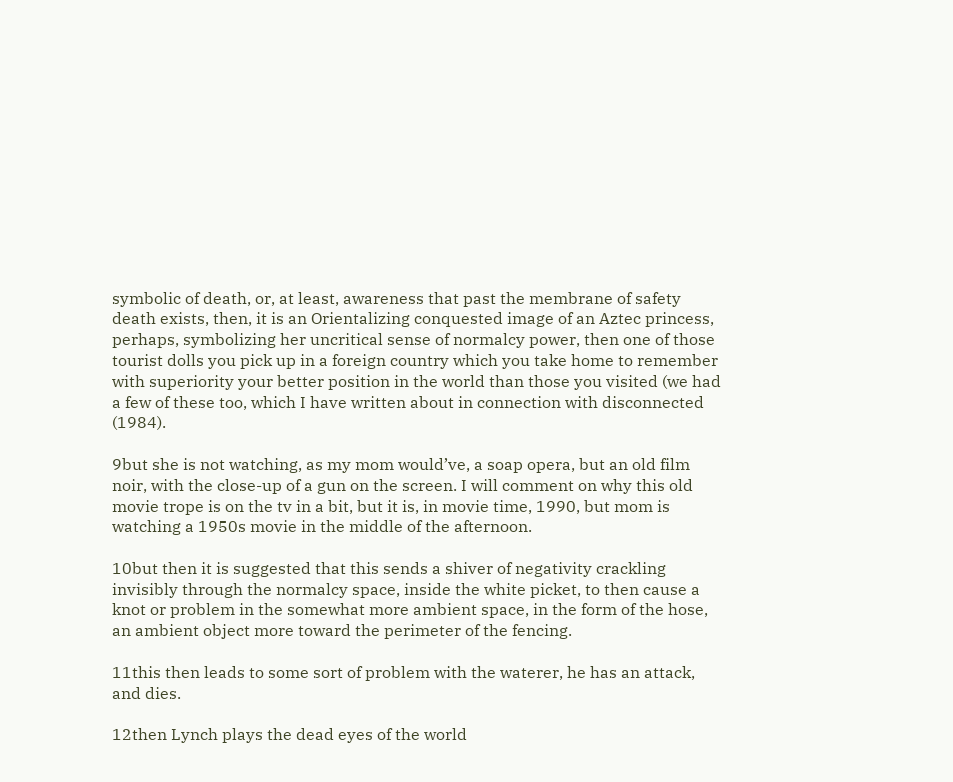symbolic of death, or, at least, awareness that past the membrane of safety death exists, then, it is an Orientalizing conquested image of an Aztec princess, perhaps, symbolizing her uncritical sense of normalcy power, then one of those tourist dolls you pick up in a foreign country which you take home to remember with superiority your better position in the world than those you visited (we had a few of these too, which I have written about in connection with disconnected (1984).

9but she is not watching, as my mom would’ve, a soap opera, but an old film noir, with the close-up of a gun on the screen. I will comment on why this old movie trope is on the tv in a bit, but it is, in movie time, 1990, but mom is watching a 1950s movie in the middle of the afternoon.

10but then it is suggested that this sends a shiver of negativity crackling invisibly through the normalcy space, inside the white picket, to then cause a knot or problem in the somewhat more ambient space, in the form of the hose, an ambient object more toward the perimeter of the fencing.

11this then leads to some sort of problem with the waterer, he has an attack, and dies.

12then Lynch plays the dead eyes of the world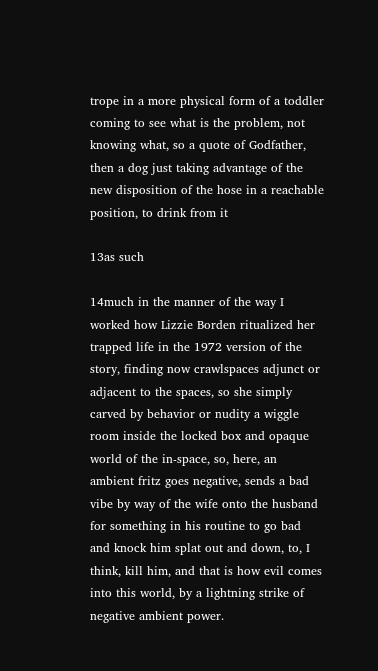trope in a more physical form of a toddler coming to see what is the problem, not knowing what, so a quote of Godfather, then a dog just taking advantage of the new disposition of the hose in a reachable position, to drink from it

13as such

14much in the manner of the way I worked how Lizzie Borden ritualized her trapped life in the 1972 version of the story, finding now crawlspaces adjunct or adjacent to the spaces, so she simply carved by behavior or nudity a wiggle room inside the locked box and opaque world of the in-space, so, here, an ambient fritz goes negative, sends a bad vibe by way of the wife onto the husband for something in his routine to go bad and knock him splat out and down, to, I think, kill him, and that is how evil comes into this world, by a lightning strike of negative ambient power.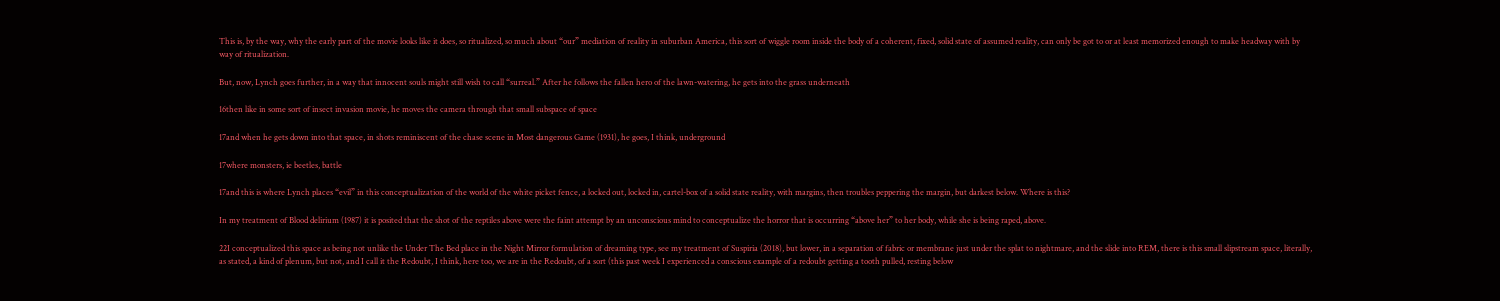This is, by the way, why the early part of the movie looks like it does, so ritualized, so much about “our” mediation of reality in suburban America, this sort of wiggle room inside the body of a coherent, fixed, solid state of assumed reality, can only be got to or at least memorized enough to make headway with by way of ritualization.

But, now, Lynch goes further, in a way that innocent souls might still wish to call “surreal.” After he follows the fallen hero of the lawn-watering, he gets into the grass underneath

16then like in some sort of insect invasion movie, he moves the camera through that small subspace of space

17and when he gets down into that space, in shots reminiscent of the chase scene in Most dangerous Game (1931), he goes, I think, underground

17where monsters, ie beetles, battle

17and this is where Lynch places “evil” in this conceptualization of the world of the white picket fence, a locked out, locked in, cartel-box of a solid state reality, with margins, then troubles peppering the margin, but darkest below. Where is this?

In my treatment of Blood delirium (1987) it is posited that the shot of the reptiles above were the faint attempt by an unconscious mind to conceptualize the horror that is occurring “above her” to her body, while she is being raped, above.

22I conceptualized this space as being not unlike the Under The Bed place in the Night Mirror formulation of dreaming type, see my treatment of Suspiria (2018), but lower, in a separation of fabric or membrane just under the splat to nightmare, and the slide into REM, there is this small slipstream space, literally, as stated, a kind of plenum, but not, and I call it the Redoubt, I think, here too, we are in the Redoubt, of a sort (this past week I experienced a conscious example of a redoubt getting a tooth pulled, resting below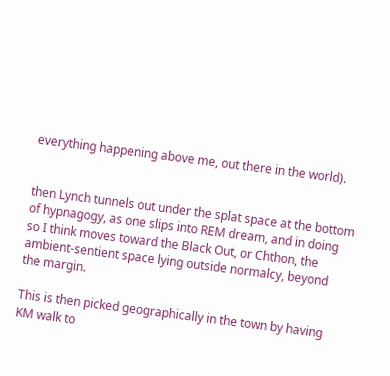everything happening above me, out there in the world).


then Lynch tunnels out under the splat space at the bottom of hypnagogy, as one slips into REM dream, and in doing so I think moves toward the Black Out, or Chthon, the ambient-sentient space lying outside normalcy, beyond the margin.

This is then picked geographically in the town by having KM walk to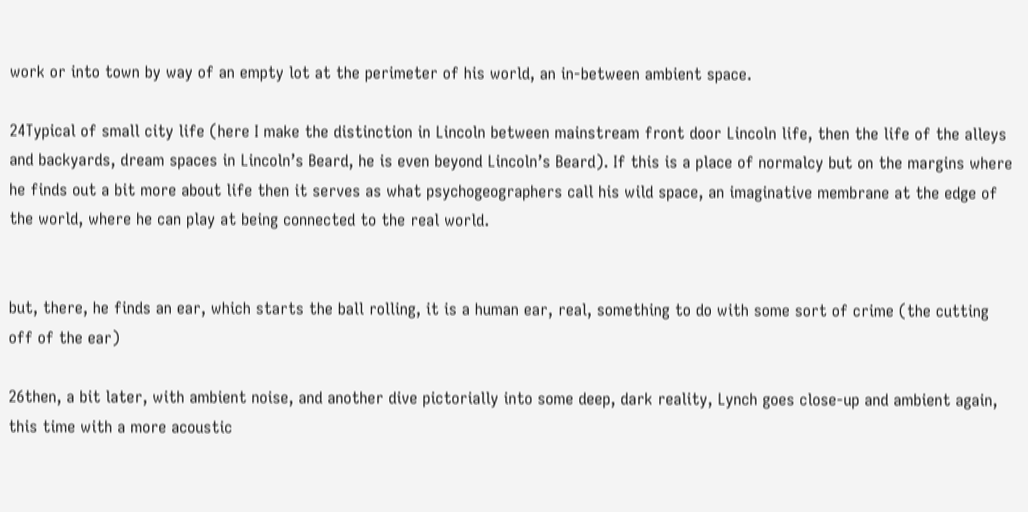work or into town by way of an empty lot at the perimeter of his world, an in-between ambient space.

24Typical of small city life (here I make the distinction in Lincoln between mainstream front door Lincoln life, then the life of the alleys and backyards, dream spaces in Lincoln’s Beard, he is even beyond Lincoln’s Beard). If this is a place of normalcy but on the margins where he finds out a bit more about life then it serves as what psychogeographers call his wild space, an imaginative membrane at the edge of the world, where he can play at being connected to the real world.


but, there, he finds an ear, which starts the ball rolling, it is a human ear, real, something to do with some sort of crime (the cutting off of the ear)

26then, a bit later, with ambient noise, and another dive pictorially into some deep, dark reality, Lynch goes close-up and ambient again, this time with a more acoustic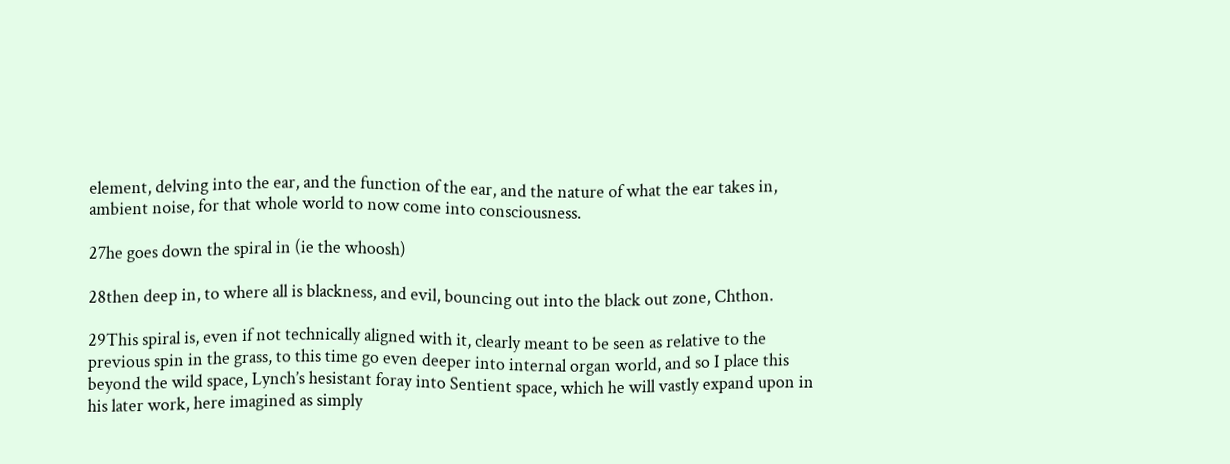element, delving into the ear, and the function of the ear, and the nature of what the ear takes in, ambient noise, for that whole world to now come into consciousness.

27he goes down the spiral in (ie the whoosh)

28then deep in, to where all is blackness, and evil, bouncing out into the black out zone, Chthon.

29This spiral is, even if not technically aligned with it, clearly meant to be seen as relative to the previous spin in the grass, to this time go even deeper into internal organ world, and so I place this beyond the wild space, Lynch’s hesistant foray into Sentient space, which he will vastly expand upon in his later work, here imagined as simply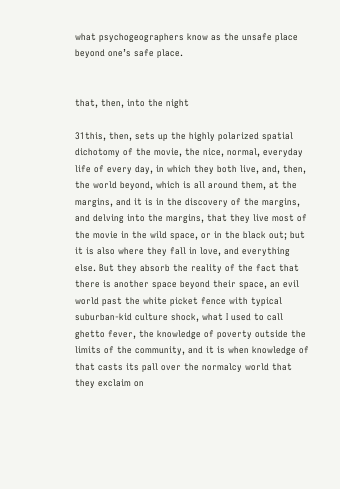what psychogeographers know as the unsafe place beyond one’s safe place.


that, then, into the night

31this, then, sets up the highly polarized spatial dichotomy of the movie, the nice, normal, everyday life of every day, in which they both live, and, then, the world beyond, which is all around them, at the margins, and it is in the discovery of the margins, and delving into the margins, that they live most of the movie in the wild space, or in the black out; but it is also where they fall in love, and everything else. But they absorb the reality of the fact that there is another space beyond their space, an evil world past the white picket fence with typical suburban-kid culture shock, what I used to call ghetto fever, the knowledge of poverty outside the limits of the community, and it is when knowledge of that casts its pall over the normalcy world that they exclaim on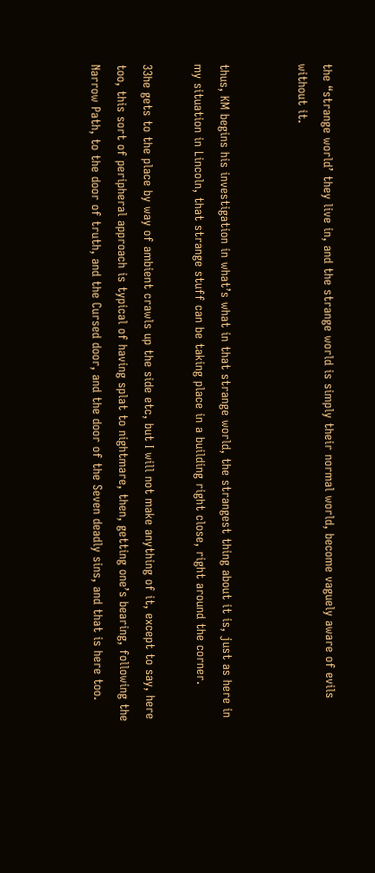the “strange world’ they live in, and the strange world is simply their normal world, become vaguely aware of evils without it.


thus, KM begins his investigation in what’s what in that strange world, the strangest thing about it is, just as here in my situation in Lincoln, that strange stuff can be taking place in a building right close, right around the corner.

33he gets to the place by way of ambient crawls up the side etc, but I will not make anything of it, except to say, here too, this sort of peripheral approach is typical of having splat to nightmare, then, getting one’s bearing, following the Narrow Path, to the door of truth, and the Cursed door, and the door of the Seven deadly sins, and that is here too.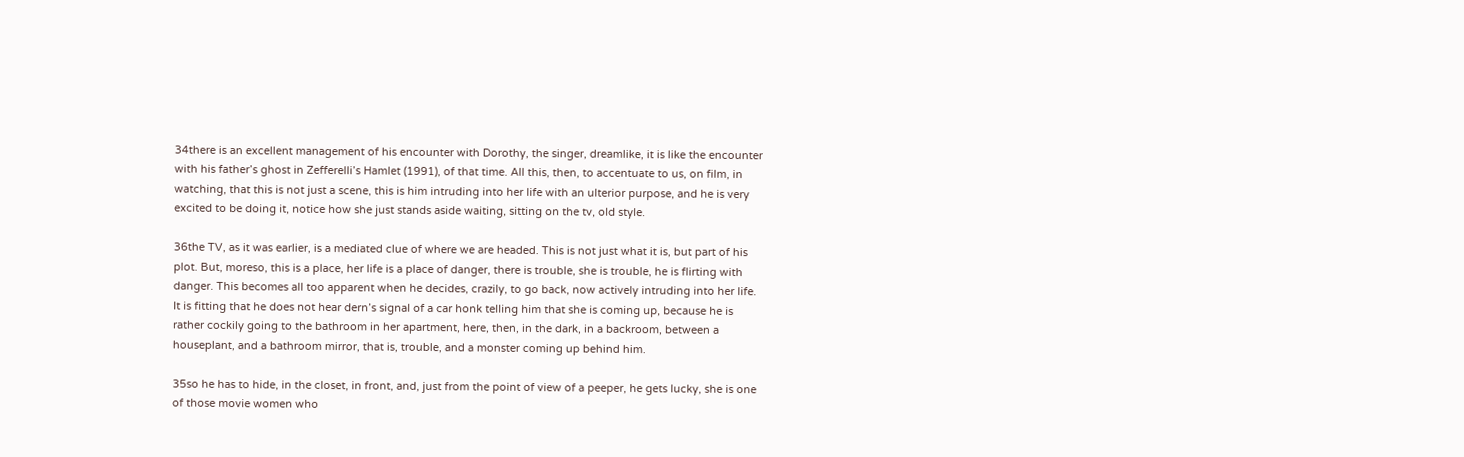34there is an excellent management of his encounter with Dorothy, the singer, dreamlike, it is like the encounter with his father’s ghost in Zefferelli’s Hamlet (1991), of that time. All this, then, to accentuate to us, on film, in watching, that this is not just a scene, this is him intruding into her life with an ulterior purpose, and he is very excited to be doing it, notice how she just stands aside waiting, sitting on the tv, old style.

36the TV, as it was earlier, is a mediated clue of where we are headed. This is not just what it is, but part of his plot. But, moreso, this is a place, her life is a place of danger, there is trouble, she is trouble, he is flirting with danger. This becomes all too apparent when he decides, crazily, to go back, now actively intruding into her life. It is fitting that he does not hear dern’s signal of a car honk telling him that she is coming up, because he is rather cockily going to the bathroom in her apartment, here, then, in the dark, in a backroom, between a houseplant, and a bathroom mirror, that is, trouble, and a monster coming up behind him.

35so he has to hide, in the closet, in front, and, just from the point of view of a peeper, he gets lucky, she is one of those movie women who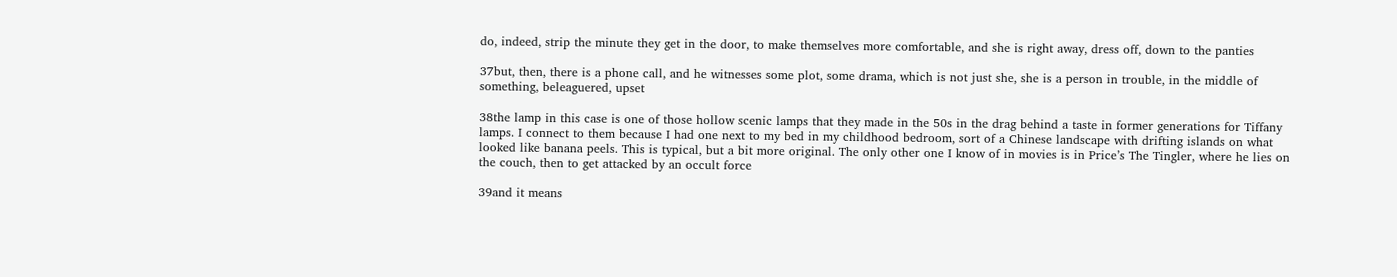do, indeed, strip the minute they get in the door, to make themselves more comfortable, and she is right away, dress off, down to the panties

37but, then, there is a phone call, and he witnesses some plot, some drama, which is not just she, she is a person in trouble, in the middle of something, beleaguered, upset

38the lamp in this case is one of those hollow scenic lamps that they made in the 50s in the drag behind a taste in former generations for Tiffany lamps. I connect to them because I had one next to my bed in my childhood bedroom, sort of a Chinese landscape with drifting islands on what looked like banana peels. This is typical, but a bit more original. The only other one I know of in movies is in Price’s The Tingler, where he lies on the couch, then to get attacked by an occult force

39and it means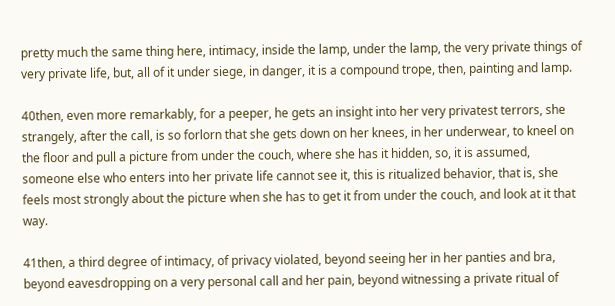pretty much the same thing here, intimacy, inside the lamp, under the lamp, the very private things of very private life, but, all of it under siege, in danger, it is a compound trope, then, painting and lamp.

40then, even more remarkably, for a peeper, he gets an insight into her very privatest terrors, she strangely, after the call, is so forlorn that she gets down on her knees, in her underwear, to kneel on the floor and pull a picture from under the couch, where she has it hidden, so, it is assumed, someone else who enters into her private life cannot see it, this is ritualized behavior, that is, she feels most strongly about the picture when she has to get it from under the couch, and look at it that way.

41then, a third degree of intimacy, of privacy violated, beyond seeing her in her panties and bra, beyond eavesdropping on a very personal call and her pain, beyond witnessing a private ritual of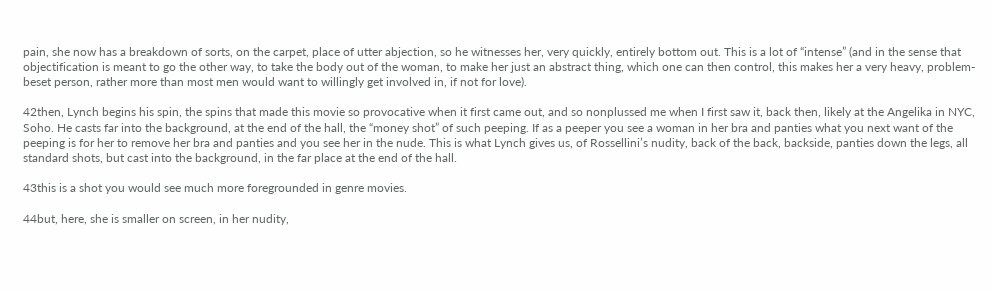pain, she now has a breakdown of sorts, on the carpet, place of utter abjection, so he witnesses her, very quickly, entirely bottom out. This is a lot of “intense” (and in the sense that objectification is meant to go the other way, to take the body out of the woman, to make her just an abstract thing, which one can then control, this makes her a very heavy, problem-beset person, rather more than most men would want to willingly get involved in, if not for love).

42then, Lynch begins his spin, the spins that made this movie so provocative when it first came out, and so nonplussed me when I first saw it, back then, likely at the Angelika in NYC, Soho. He casts far into the background, at the end of the hall, the “money shot” of such peeping. If as a peeper you see a woman in her bra and panties what you next want of the peeping is for her to remove her bra and panties and you see her in the nude. This is what Lynch gives us, of Rossellini’s nudity, back of the back, backside, panties down the legs, all standard shots, but cast into the background, in the far place at the end of the hall.

43this is a shot you would see much more foregrounded in genre movies.

44but, here, she is smaller on screen, in her nudity,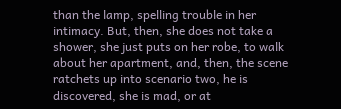than the lamp, spelling trouble in her intimacy. But, then, she does not take a shower, she just puts on her robe, to walk about her apartment, and, then, the scene ratchets up into scenario two, he is discovered, she is mad, or at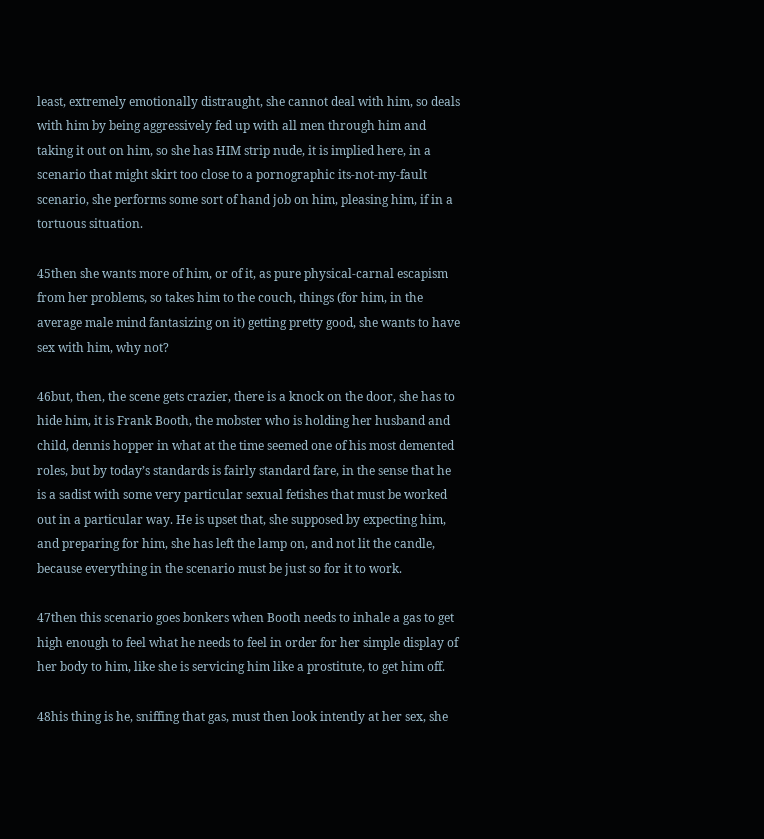least, extremely emotionally distraught, she cannot deal with him, so deals with him by being aggressively fed up with all men through him and taking it out on him, so she has HIM strip nude, it is implied here, in a scenario that might skirt too close to a pornographic its-not-my-fault scenario, she performs some sort of hand job on him, pleasing him, if in a tortuous situation.

45then she wants more of him, or of it, as pure physical-carnal escapism from her problems, so takes him to the couch, things (for him, in the average male mind fantasizing on it) getting pretty good, she wants to have sex with him, why not?

46but, then, the scene gets crazier, there is a knock on the door, she has to hide him, it is Frank Booth, the mobster who is holding her husband and child, dennis hopper in what at the time seemed one of his most demented roles, but by today’s standards is fairly standard fare, in the sense that he is a sadist with some very particular sexual fetishes that must be worked out in a particular way. He is upset that, she supposed by expecting him, and preparing for him, she has left the lamp on, and not lit the candle, because everything in the scenario must be just so for it to work.

47then this scenario goes bonkers when Booth needs to inhale a gas to get high enough to feel what he needs to feel in order for her simple display of her body to him, like she is servicing him like a prostitute, to get him off.

48his thing is he, sniffing that gas, must then look intently at her sex, she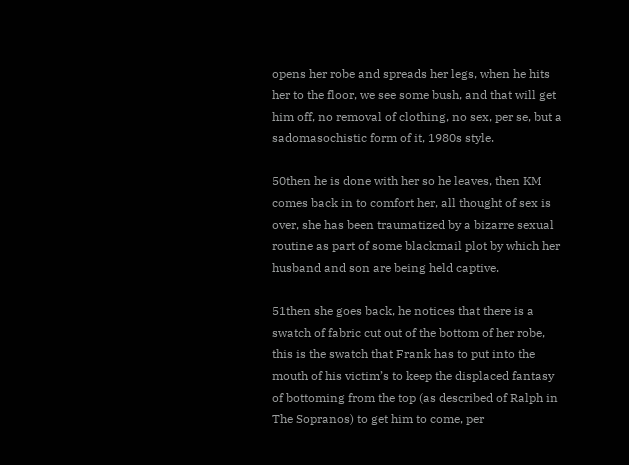opens her robe and spreads her legs, when he hits her to the floor, we see some bush, and that will get him off, no removal of clothing, no sex, per se, but a sadomasochistic form of it, 1980s style.

50then he is done with her so he leaves, then KM comes back in to comfort her, all thought of sex is over, she has been traumatized by a bizarre sexual routine as part of some blackmail plot by which her husband and son are being held captive.

51then she goes back, he notices that there is a swatch of fabric cut out of the bottom of her robe, this is the swatch that Frank has to put into the mouth of his victim’s to keep the displaced fantasy of bottoming from the top (as described of Ralph in The Sopranos) to get him to come, per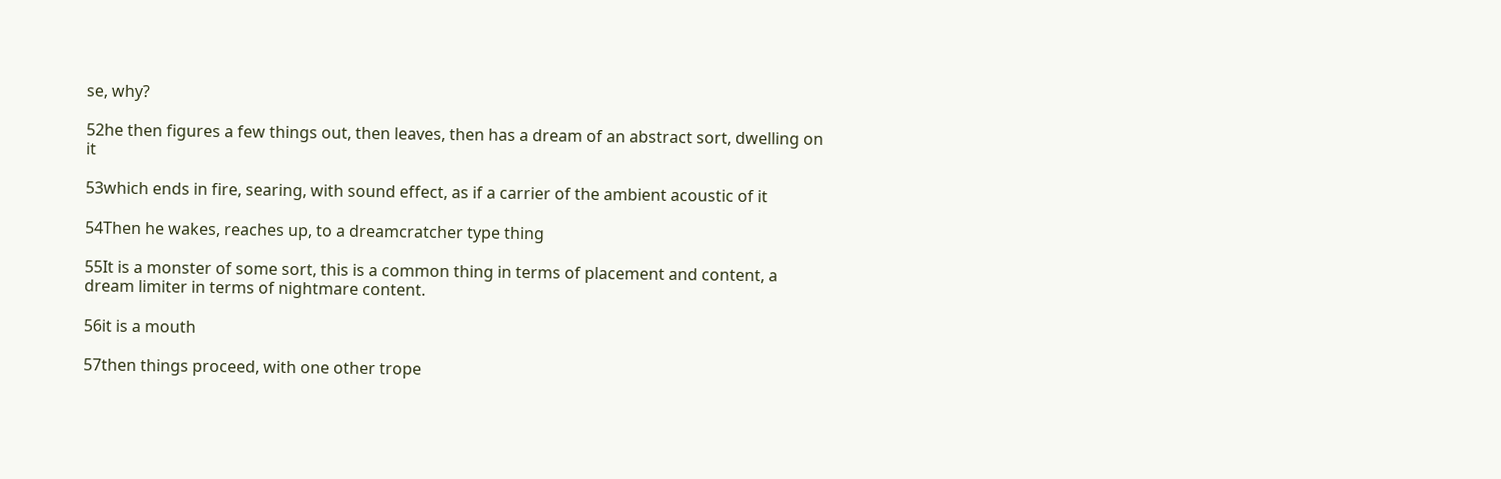se, why?

52he then figures a few things out, then leaves, then has a dream of an abstract sort, dwelling on it

53which ends in fire, searing, with sound effect, as if a carrier of the ambient acoustic of it

54Then he wakes, reaches up, to a dreamcratcher type thing

55It is a monster of some sort, this is a common thing in terms of placement and content, a dream limiter in terms of nightmare content.

56it is a mouth

57then things proceed, with one other trope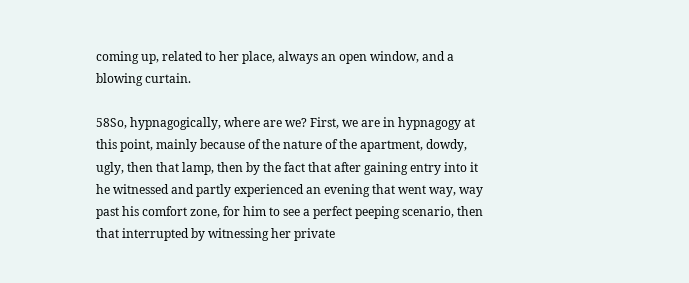coming up, related to her place, always an open window, and a blowing curtain.

58So, hypnagogically, where are we? First, we are in hypnagogy at this point, mainly because of the nature of the apartment, dowdy, ugly, then that lamp, then by the fact that after gaining entry into it he witnessed and partly experienced an evening that went way, way past his comfort zone, for him to see a perfect peeping scenario, then that interrupted by witnessing her private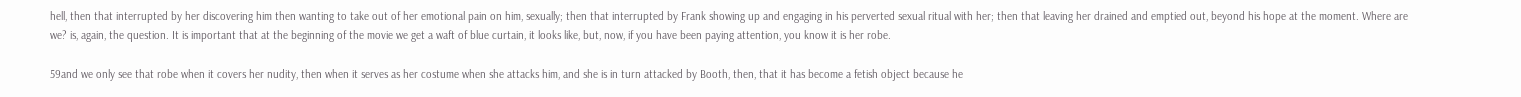hell, then that interrupted by her discovering him then wanting to take out of her emotional pain on him, sexually; then that interrupted by Frank showing up and engaging in his perverted sexual ritual with her; then that leaving her drained and emptied out, beyond his hope at the moment. Where are we? is, again, the question. It is important that at the beginning of the movie we get a waft of blue curtain, it looks like, but, now, if you have been paying attention, you know it is her robe.

59and we only see that robe when it covers her nudity, then when it serves as her costume when she attacks him, and she is in turn attacked by Booth, then, that it has become a fetish object because he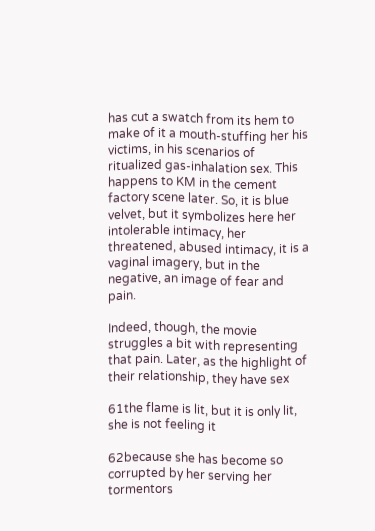has cut a swatch from its hem to make of it a mouth-stuffing her his victims, in his scenarios of ritualized gas-inhalation sex. This happens to KM in the cement factory scene later. So, it is blue velvet, but it symbolizes here her intolerable intimacy, her threatened, abused intimacy, it is a vaginal imagery, but in the negative, an image of fear and pain.

Indeed, though, the movie struggles a bit with representing that pain. Later, as the highlight of their relationship, they have sex

61the flame is lit, but it is only lit, she is not feeling it

62because she has become so corrupted by her serving her tormentors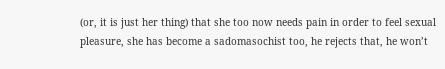(or, it is just her thing) that she too now needs pain in order to feel sexual pleasure, she has become a sadomasochist too, he rejects that, he won’t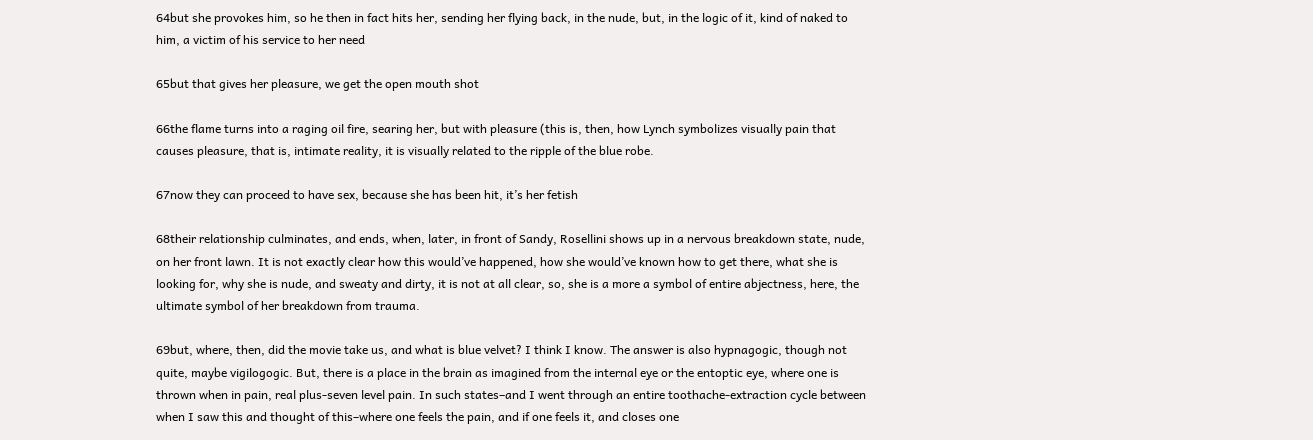64but she provokes him, so he then in fact hits her, sending her flying back, in the nude, but, in the logic of it, kind of naked to him, a victim of his service to her need

65but that gives her pleasure, we get the open mouth shot

66the flame turns into a raging oil fire, searing her, but with pleasure (this is, then, how Lynch symbolizes visually pain that causes pleasure, that is, intimate reality, it is visually related to the ripple of the blue robe.

67now they can proceed to have sex, because she has been hit, it’s her fetish

68their relationship culminates, and ends, when, later, in front of Sandy, Rosellini shows up in a nervous breakdown state, nude, on her front lawn. It is not exactly clear how this would’ve happened, how she would’ve known how to get there, what she is looking for, why she is nude, and sweaty and dirty, it is not at all clear, so, she is a more a symbol of entire abjectness, here, the ultimate symbol of her breakdown from trauma.

69but, where, then, did the movie take us, and what is blue velvet? I think I know. The answer is also hypnagogic, though not quite, maybe vigilogogic. But, there is a place in the brain as imagined from the internal eye or the entoptic eye, where one is thrown when in pain, real plus-seven level pain. In such states–and I went through an entire toothache-extraction cycle between when I saw this and thought of this–where one feels the pain, and if one feels it, and closes one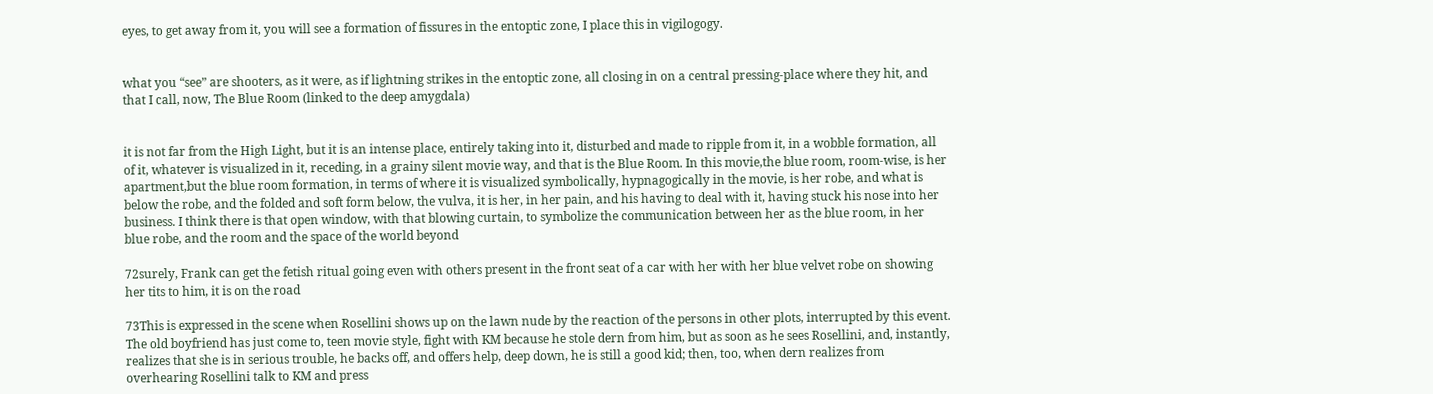eyes, to get away from it, you will see a formation of fissures in the entoptic zone, I place this in vigilogogy.


what you “see” are shooters, as it were, as if lightning strikes in the entoptic zone, all closing in on a central pressing-place where they hit, and that I call, now, The Blue Room (linked to the deep amygdala)


it is not far from the High Light, but it is an intense place, entirely taking into it, disturbed and made to ripple from it, in a wobble formation, all of it, whatever is visualized in it, receding, in a grainy silent movie way, and that is the Blue Room. In this movie,the blue room, room-wise, is her apartment,but the blue room formation, in terms of where it is visualized symbolically, hypnagogically in the movie, is her robe, and what is below the robe, and the folded and soft form below, the vulva, it is her, in her pain, and his having to deal with it, having stuck his nose into her business. I think there is that open window, with that blowing curtain, to symbolize the communication between her as the blue room, in her blue robe, and the room and the space of the world beyond

72surely, Frank can get the fetish ritual going even with others present in the front seat of a car with her with her blue velvet robe on showing her tits to him, it is on the road

73This is expressed in the scene when Rosellini shows up on the lawn nude by the reaction of the persons in other plots, interrupted by this event. The old boyfriend has just come to, teen movie style, fight with KM because he stole dern from him, but as soon as he sees Rosellini, and, instantly, realizes that she is in serious trouble, he backs off, and offers help, deep down, he is still a good kid; then, too, when dern realizes from overhearing Rosellini talk to KM and press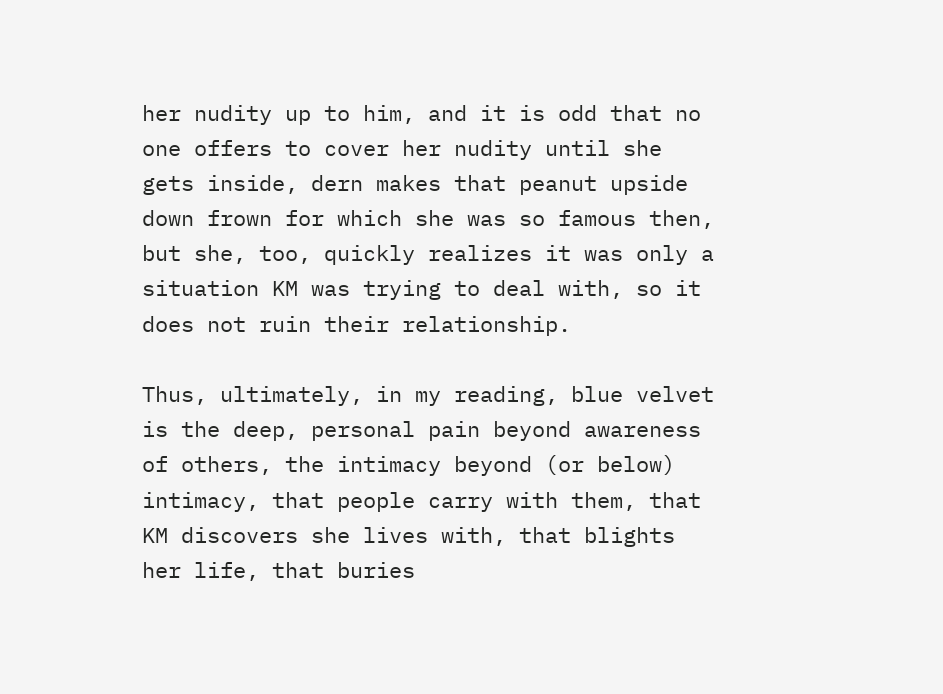her nudity up to him, and it is odd that no one offers to cover her nudity until she gets inside, dern makes that peanut upside down frown for which she was so famous then, but she, too, quickly realizes it was only a situation KM was trying to deal with, so it does not ruin their relationship.

Thus, ultimately, in my reading, blue velvet is the deep, personal pain beyond awareness of others, the intimacy beyond (or below) intimacy, that people carry with them, that KM discovers she lives with, that blights her life, that buries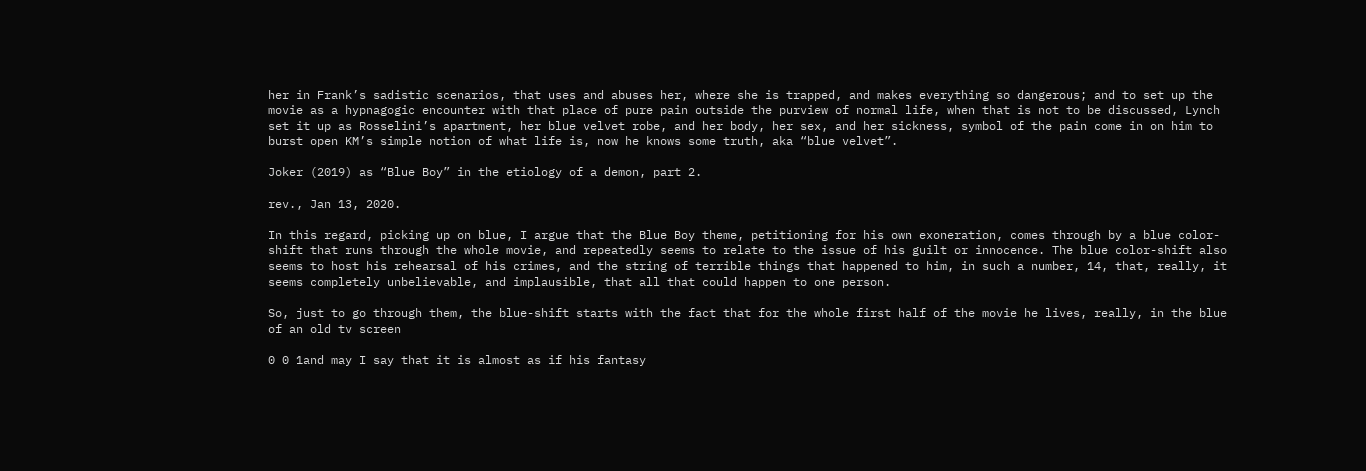her in Frank’s sadistic scenarios, that uses and abuses her, where she is trapped, and makes everything so dangerous; and to set up the movie as a hypnagogic encounter with that place of pure pain outside the purview of normal life, when that is not to be discussed, Lynch set it up as Rosselini’s apartment, her blue velvet robe, and her body, her sex, and her sickness, symbol of the pain come in on him to burst open KM’s simple notion of what life is, now he knows some truth, aka “blue velvet”.

Joker (2019) as “Blue Boy” in the etiology of a demon, part 2.

rev., Jan 13, 2020.

In this regard, picking up on blue, I argue that the Blue Boy theme, petitioning for his own exoneration, comes through by a blue color-shift that runs through the whole movie, and repeatedly seems to relate to the issue of his guilt or innocence. The blue color-shift also seems to host his rehearsal of his crimes, and the string of terrible things that happened to him, in such a number, 14, that, really, it seems completely unbelievable, and implausible, that all that could happen to one person.

So, just to go through them, the blue-shift starts with the fact that for the whole first half of the movie he lives, really, in the blue of an old tv screen

0 0 1and may I say that it is almost as if his fantasy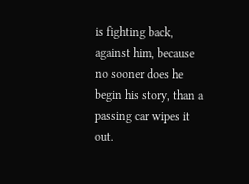is fighting back, against him, because no sooner does he begin his story, than a passing car wipes it out.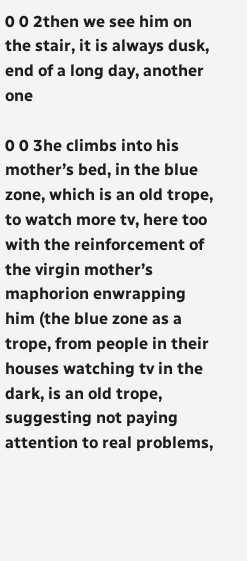0 0 2then we see him on the stair, it is always dusk, end of a long day, another one

0 0 3he climbs into his mother’s bed, in the blue zone, which is an old trope, to watch more tv, here too with the reinforcement of the virgin mother’s maphorion enwrapping him (the blue zone as a trope, from people in their houses watching tv in the dark, is an old trope, suggesting not paying attention to real problems,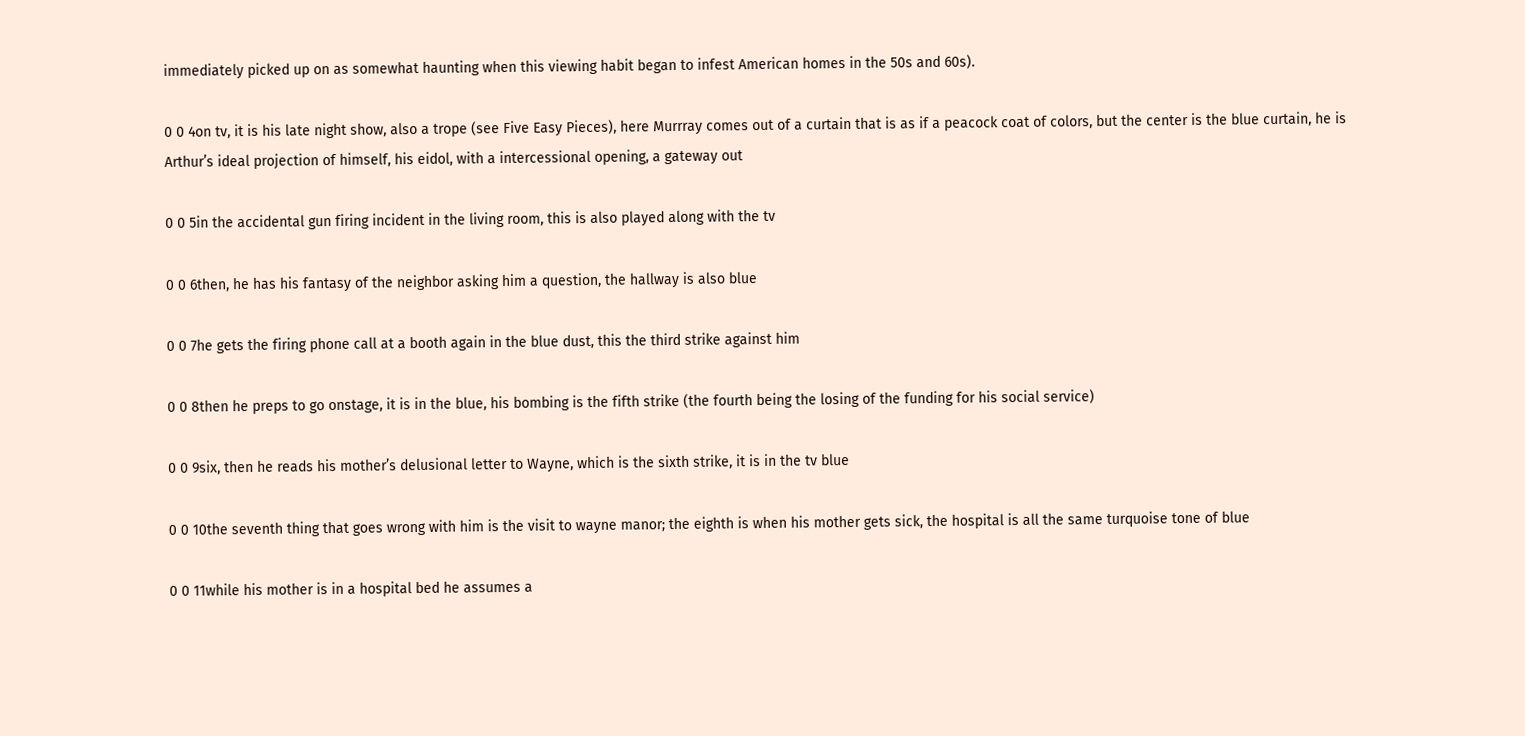immediately picked up on as somewhat haunting when this viewing habit began to infest American homes in the 50s and 60s).

0 0 4on tv, it is his late night show, also a trope (see Five Easy Pieces), here Murrray comes out of a curtain that is as if a peacock coat of colors, but the center is the blue curtain, he is Arthur’s ideal projection of himself, his eidol, with a intercessional opening, a gateway out

0 0 5in the accidental gun firing incident in the living room, this is also played along with the tv

0 0 6then, he has his fantasy of the neighbor asking him a question, the hallway is also blue

0 0 7he gets the firing phone call at a booth again in the blue dust, this the third strike against him

0 0 8then he preps to go onstage, it is in the blue, his bombing is the fifth strike (the fourth being the losing of the funding for his social service)

0 0 9six, then he reads his mother’s delusional letter to Wayne, which is the sixth strike, it is in the tv blue

0 0 10the seventh thing that goes wrong with him is the visit to wayne manor; the eighth is when his mother gets sick, the hospital is all the same turquoise tone of blue

0 0 11while his mother is in a hospital bed he assumes a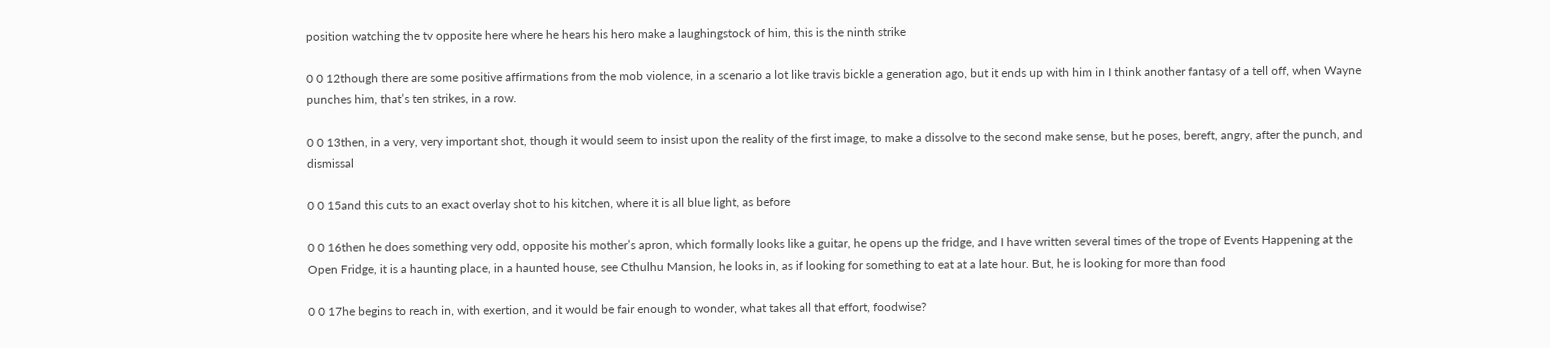position watching the tv opposite here where he hears his hero make a laughingstock of him, this is the ninth strike

0 0 12though there are some positive affirmations from the mob violence, in a scenario a lot like travis bickle a generation ago, but it ends up with him in I think another fantasy of a tell off, when Wayne punches him, that’s ten strikes, in a row.

0 0 13then, in a very, very important shot, though it would seem to insist upon the reality of the first image, to make a dissolve to the second make sense, but he poses, bereft, angry, after the punch, and dismissal

0 0 15and this cuts to an exact overlay shot to his kitchen, where it is all blue light, as before

0 0 16then he does something very odd, opposite his mother’s apron, which formally looks like a guitar, he opens up the fridge, and I have written several times of the trope of Events Happening at the Open Fridge, it is a haunting place, in a haunted house, see Cthulhu Mansion, he looks in, as if looking for something to eat at a late hour. But, he is looking for more than food

0 0 17he begins to reach in, with exertion, and it would be fair enough to wonder, what takes all that effort, foodwise?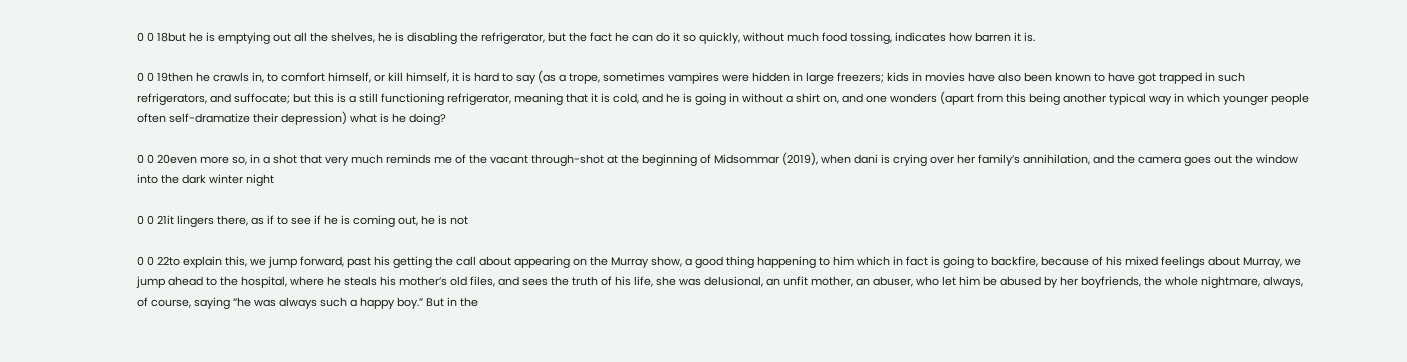0 0 18but he is emptying out all the shelves, he is disabling the refrigerator, but the fact he can do it so quickly, without much food tossing, indicates how barren it is.

0 0 19then he crawls in, to comfort himself, or kill himself, it is hard to say (as a trope, sometimes vampires were hidden in large freezers; kids in movies have also been known to have got trapped in such refrigerators, and suffocate; but this is a still functioning refrigerator, meaning that it is cold, and he is going in without a shirt on, and one wonders (apart from this being another typical way in which younger people often self-dramatize their depression) what is he doing?

0 0 20even more so, in a shot that very much reminds me of the vacant through-shot at the beginning of Midsommar (2019), when dani is crying over her family’s annihilation, and the camera goes out the window into the dark winter night

0 0 21it lingers there, as if to see if he is coming out, he is not

0 0 22to explain this, we jump forward, past his getting the call about appearing on the Murray show, a good thing happening to him which in fact is going to backfire, because of his mixed feelings about Murray, we jump ahead to the hospital, where he steals his mother’s old files, and sees the truth of his life, she was delusional, an unfit mother, an abuser, who let him be abused by her boyfriends, the whole nightmare, always, of course, saying “he was always such a happy boy.” But in the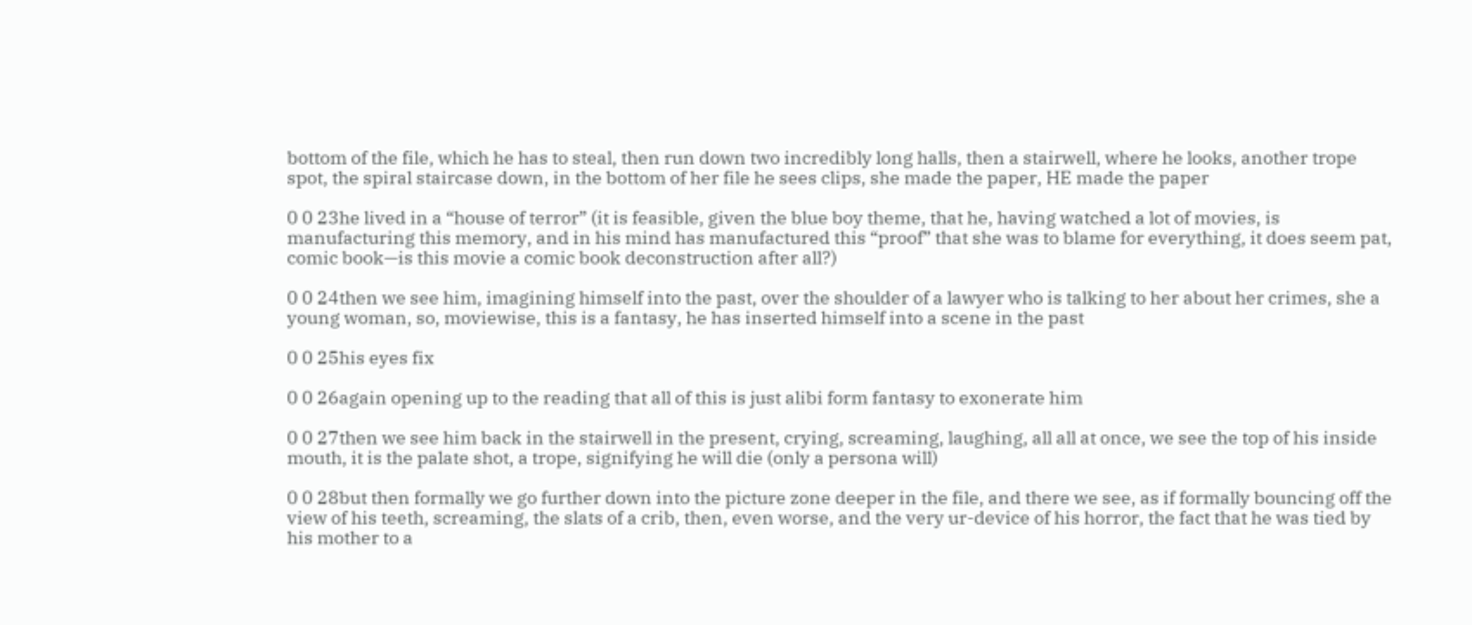bottom of the file, which he has to steal, then run down two incredibly long halls, then a stairwell, where he looks, another trope spot, the spiral staircase down, in the bottom of her file he sees clips, she made the paper, HE made the paper

0 0 23he lived in a “house of terror” (it is feasible, given the blue boy theme, that he, having watched a lot of movies, is manufacturing this memory, and in his mind has manufactured this “proof” that she was to blame for everything, it does seem pat, comic book—is this movie a comic book deconstruction after all?)

0 0 24then we see him, imagining himself into the past, over the shoulder of a lawyer who is talking to her about her crimes, she a young woman, so, moviewise, this is a fantasy, he has inserted himself into a scene in the past

0 0 25his eyes fix

0 0 26again opening up to the reading that all of this is just alibi form fantasy to exonerate him

0 0 27then we see him back in the stairwell in the present, crying, screaming, laughing, all all at once, we see the top of his inside mouth, it is the palate shot, a trope, signifying he will die (only a persona will)

0 0 28but then formally we go further down into the picture zone deeper in the file, and there we see, as if formally bouncing off the view of his teeth, screaming, the slats of a crib, then, even worse, and the very ur-device of his horror, the fact that he was tied by his mother to a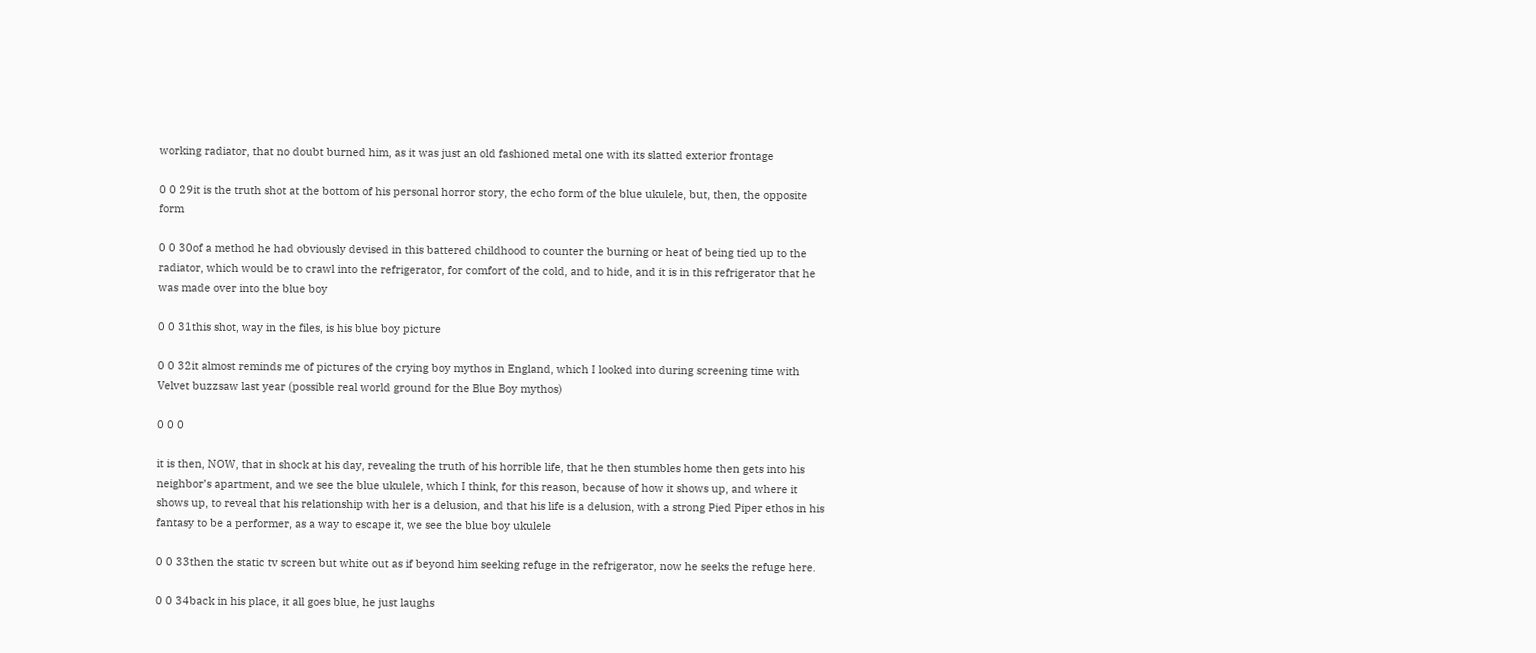working radiator, that no doubt burned him, as it was just an old fashioned metal one with its slatted exterior frontage

0 0 29it is the truth shot at the bottom of his personal horror story, the echo form of the blue ukulele, but, then, the opposite form

0 0 30of a method he had obviously devised in this battered childhood to counter the burning or heat of being tied up to the radiator, which would be to crawl into the refrigerator, for comfort of the cold, and to hide, and it is in this refrigerator that he was made over into the blue boy

0 0 31this shot, way in the files, is his blue boy picture

0 0 32it almost reminds me of pictures of the crying boy mythos in England, which I looked into during screening time with Velvet buzzsaw last year (possible real world ground for the Blue Boy mythos)

0 0 0

it is then, NOW, that in shock at his day, revealing the truth of his horrible life, that he then stumbles home then gets into his neighbor’s apartment, and we see the blue ukulele, which I think, for this reason, because of how it shows up, and where it shows up, to reveal that his relationship with her is a delusion, and that his life is a delusion, with a strong Pied Piper ethos in his fantasy to be a performer, as a way to escape it, we see the blue boy ukulele

0 0 33then the static tv screen but white out as if beyond him seeking refuge in the refrigerator, now he seeks the refuge here.

0 0 34back in his place, it all goes blue, he just laughs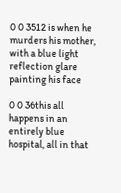0 0 3512 is when he murders his mother, with a blue light reflection glare painting his face

0 0 36this all happens in an entirely blue hospital, all in that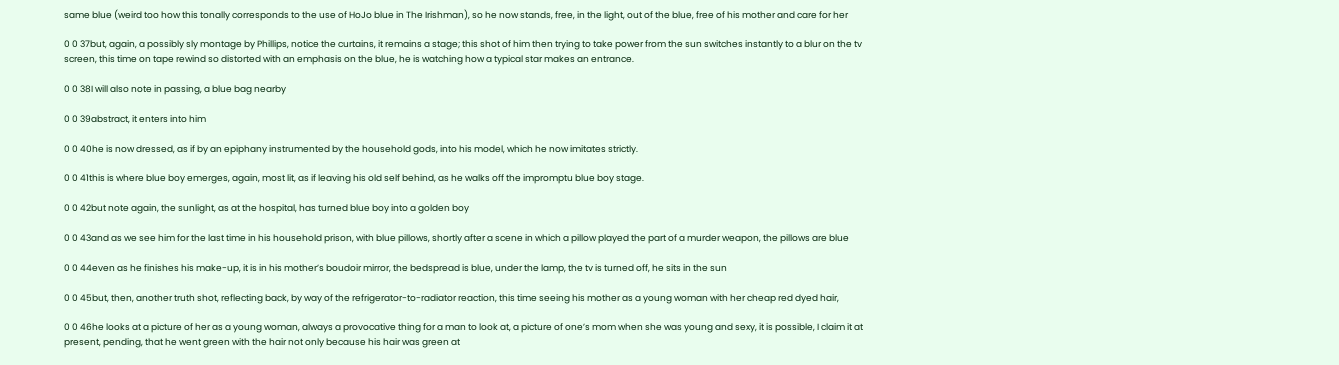same blue (weird too how this tonally corresponds to the use of HoJo blue in The Irishman), so he now stands, free, in the light, out of the blue, free of his mother and care for her

0 0 37but, again, a possibly sly montage by Phillips, notice the curtains, it remains a stage; this shot of him then trying to take power from the sun switches instantly to a blur on the tv screen, this time on tape rewind so distorted with an emphasis on the blue, he is watching how a typical star makes an entrance.

0 0 38I will also note in passing, a blue bag nearby

0 0 39abstract, it enters into him

0 0 40he is now dressed, as if by an epiphany instrumented by the household gods, into his model, which he now imitates strictly.

0 0 41this is where blue boy emerges, again, most lit, as if leaving his old self behind, as he walks off the impromptu blue boy stage.

0 0 42but note again, the sunlight, as at the hospital, has turned blue boy into a golden boy

0 0 43and as we see him for the last time in his household prison, with blue pillows, shortly after a scene in which a pillow played the part of a murder weapon, the pillows are blue

0 0 44even as he finishes his make-up, it is in his mother’s boudoir mirror, the bedspread is blue, under the lamp, the tv is turned off, he sits in the sun

0 0 45but, then, another truth shot, reflecting back, by way of the refrigerator-to-radiator reaction, this time seeing his mother as a young woman with her cheap red dyed hair,

0 0 46he looks at a picture of her as a young woman, always a provocative thing for a man to look at, a picture of one’s mom when she was young and sexy, it is possible, I claim it at present, pending, that he went green with the hair not only because his hair was green at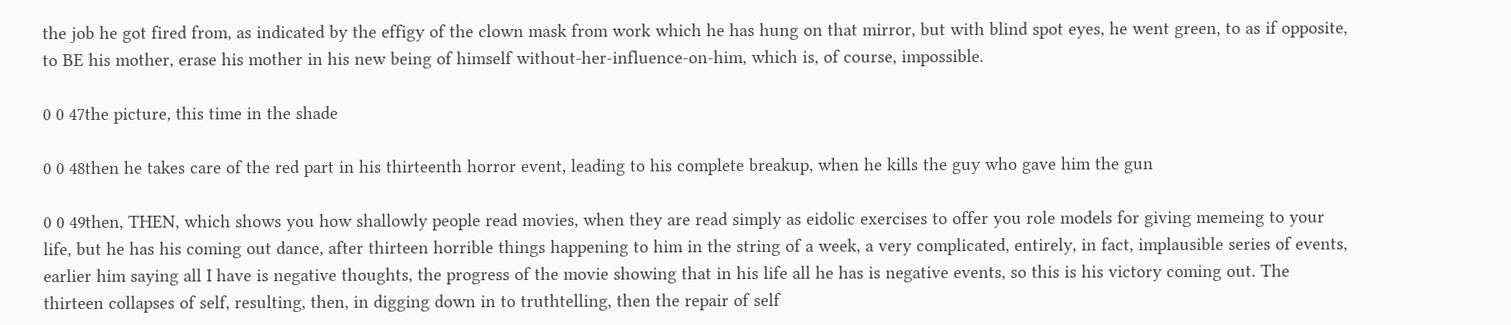the job he got fired from, as indicated by the effigy of the clown mask from work which he has hung on that mirror, but with blind spot eyes, he went green, to as if opposite, to BE his mother, erase his mother in his new being of himself without-her-influence-on-him, which is, of course, impossible.

0 0 47the picture, this time in the shade

0 0 48then he takes care of the red part in his thirteenth horror event, leading to his complete breakup, when he kills the guy who gave him the gun

0 0 49then, THEN, which shows you how shallowly people read movies, when they are read simply as eidolic exercises to offer you role models for giving memeing to your life, but he has his coming out dance, after thirteen horrible things happening to him in the string of a week, a very complicated, entirely, in fact, implausible series of events, earlier him saying all I have is negative thoughts, the progress of the movie showing that in his life all he has is negative events, so this is his victory coming out. The thirteen collapses of self, resulting, then, in digging down in to truthtelling, then the repair of self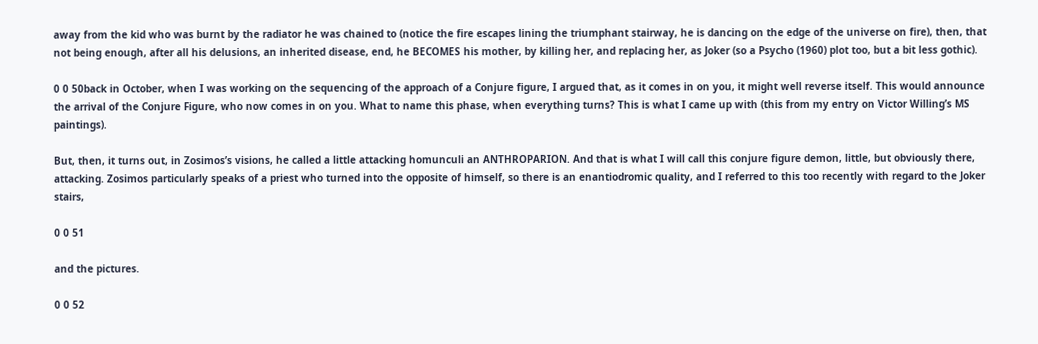away from the kid who was burnt by the radiator he was chained to (notice the fire escapes lining the triumphant stairway, he is dancing on the edge of the universe on fire), then, that not being enough, after all his delusions, an inherited disease, end, he BECOMES his mother, by killing her, and replacing her, as Joker (so a Psycho (1960) plot too, but a bit less gothic).

0 0 50back in October, when I was working on the sequencing of the approach of a Conjure figure, I argued that, as it comes in on you, it might well reverse itself. This would announce the arrival of the Conjure Figure, who now comes in on you. What to name this phase, when everything turns? This is what I came up with (this from my entry on Victor Willing’s MS paintings).

But, then, it turns out, in Zosimos’s visions, he called a little attacking homunculi an ANTHROPARION. And that is what I will call this conjure figure demon, little, but obviously there, attacking. Zosimos particularly speaks of a priest who turned into the opposite of himself, so there is an enantiodromic quality, and I referred to this too recently with regard to the Joker stairs,

0 0 51

and the pictures.

0 0 52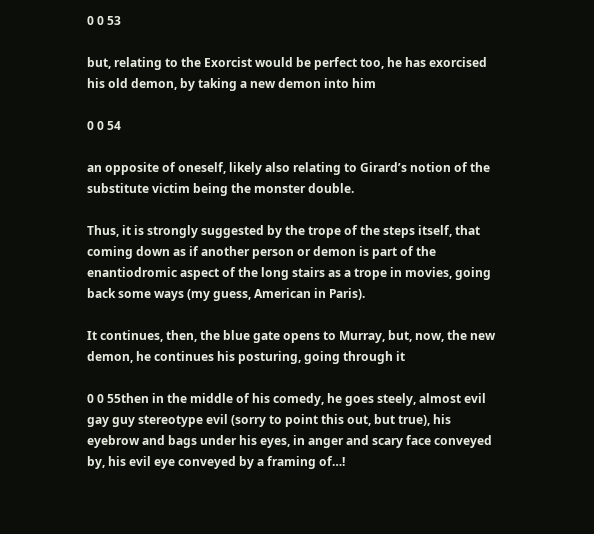0 0 53

but, relating to the Exorcist would be perfect too, he has exorcised his old demon, by taking a new demon into him

0 0 54

an opposite of oneself, likely also relating to Girard’s notion of the substitute victim being the monster double.

Thus, it is strongly suggested by the trope of the steps itself, that coming down as if another person or demon is part of the enantiodromic aspect of the long stairs as a trope in movies, going back some ways (my guess, American in Paris).

It continues, then, the blue gate opens to Murray, but, now, the new demon, he continues his posturing, going through it

0 0 55then in the middle of his comedy, he goes steely, almost evil gay guy stereotype evil (sorry to point this out, but true), his eyebrow and bags under his eyes, in anger and scary face conveyed by, his evil eye conveyed by a framing of…!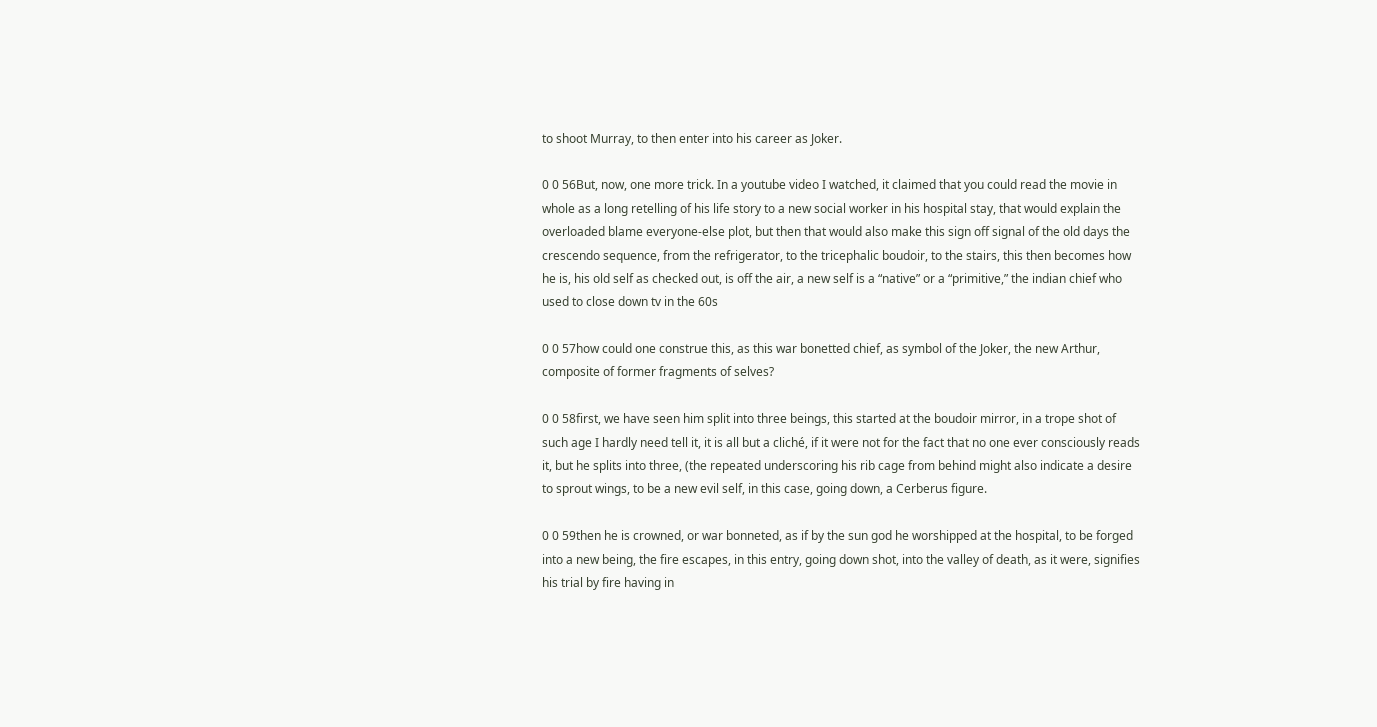to shoot Murray, to then enter into his career as Joker.

0 0 56But, now, one more trick. In a youtube video I watched, it claimed that you could read the movie in whole as a long retelling of his life story to a new social worker in his hospital stay, that would explain the overloaded blame everyone-else plot, but then that would also make this sign off signal of the old days the crescendo sequence, from the refrigerator, to the tricephalic boudoir, to the stairs, this then becomes how he is, his old self as checked out, is off the air, a new self is a “native” or a “primitive,” the indian chief who used to close down tv in the 60s

0 0 57how could one construe this, as this war bonetted chief, as symbol of the Joker, the new Arthur, composite of former fragments of selves?

0 0 58first, we have seen him split into three beings, this started at the boudoir mirror, in a trope shot of such age I hardly need tell it, it is all but a cliché, if it were not for the fact that no one ever consciously reads it, but he splits into three, (the repeated underscoring his rib cage from behind might also indicate a desire to sprout wings, to be a new evil self, in this case, going down, a Cerberus figure.

0 0 59then he is crowned, or war bonneted, as if by the sun god he worshipped at the hospital, to be forged into a new being, the fire escapes, in this entry, going down shot, into the valley of death, as it were, signifies his trial by fire having in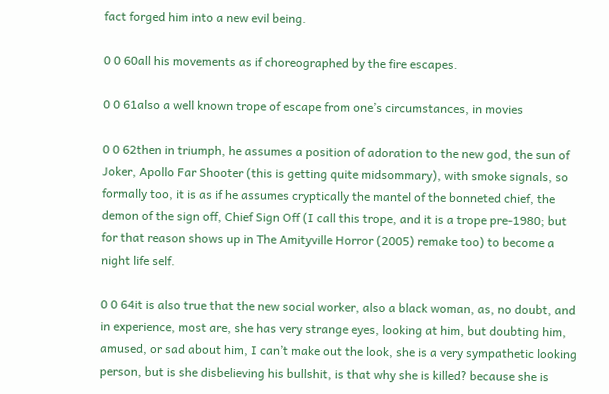fact forged him into a new evil being.

0 0 60all his movements as if choreographed by the fire escapes.

0 0 61also a well known trope of escape from one’s circumstances, in movies

0 0 62then in triumph, he assumes a position of adoration to the new god, the sun of Joker, Apollo Far Shooter (this is getting quite midsommary), with smoke signals, so formally too, it is as if he assumes cryptically the mantel of the bonneted chief, the demon of the sign off, Chief Sign Off (I call this trope, and it is a trope pre-1980; but for that reason shows up in The Amityville Horror (2005) remake too) to become a night life self.

0 0 64it is also true that the new social worker, also a black woman, as, no doubt, and in experience, most are, she has very strange eyes, looking at him, but doubting him, amused, or sad about him, I can’t make out the look, she is a very sympathetic looking person, but is she disbelieving his bullshit, is that why she is killed? because she is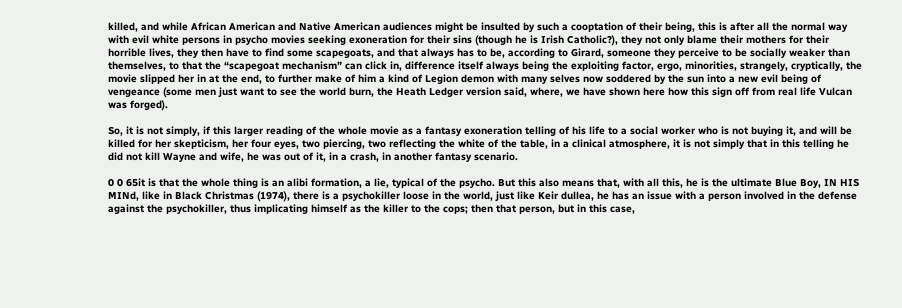killed, and while African American and Native American audiences might be insulted by such a cooptation of their being, this is after all the normal way with evil white persons in psycho movies seeking exoneration for their sins (though he is Irish Catholic?), they not only blame their mothers for their horrible lives, they then have to find some scapegoats, and that always has to be, according to Girard, someone they perceive to be socially weaker than themselves, to that the “scapegoat mechanism” can click in, difference itself always being the exploiting factor, ergo, minorities, strangely, cryptically, the movie slipped her in at the end, to further make of him a kind of Legion demon with many selves now soddered by the sun into a new evil being of vengeance (some men just want to see the world burn, the Heath Ledger version said, where, we have shown here how this sign off from real life Vulcan was forged).

So, it is not simply, if this larger reading of the whole movie as a fantasy exoneration telling of his life to a social worker who is not buying it, and will be killed for her skepticism, her four eyes, two piercing, two reflecting the white of the table, in a clinical atmosphere, it is not simply that in this telling he did not kill Wayne and wife, he was out of it, in a crash, in another fantasy scenario.

0 0 65it is that the whole thing is an alibi formation, a lie, typical of the psycho. But this also means that, with all this, he is the ultimate Blue Boy, IN HIS MINd, like in Black Christmas (1974), there is a psychokiller loose in the world, just like Keir dullea, he has an issue with a person involved in the defense against the psychokiller, thus implicating himself as the killer to the cops; then that person, but in this case,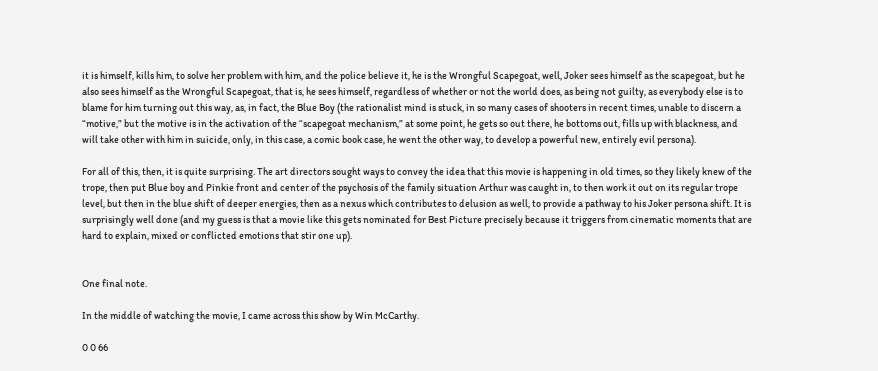it is himself, kills him, to solve her problem with him, and the police believe it, he is the Wrongful Scapegoat, well, Joker sees himself as the scapegoat, but he also sees himself as the Wrongful Scapegoat, that is, he sees himself, regardless of whether or not the world does, as being not guilty, as everybody else is to blame for him turning out this way, as, in fact, the Blue Boy (the rationalist mind is stuck, in so many cases of shooters in recent times, unable to discern a “motive,” but the motive is in the activation of the “scapegoat mechanism,” at some point, he gets so out there, he bottoms out, fills up with blackness, and will take other with him in suicide, only, in this case, a comic book case, he went the other way, to develop a powerful new, entirely evil persona).

For all of this, then, it is quite surprising. The art directors sought ways to convey the idea that this movie is happening in old times, so they likely knew of the trope, then put Blue boy and Pinkie front and center of the psychosis of the family situation Arthur was caught in, to then work it out on its regular trope level, but then in the blue shift of deeper energies, then as a nexus which contributes to delusion as well, to provide a pathway to his Joker persona shift. It is surprisingly well done (and my guess is that a movie like this gets nominated for Best Picture precisely because it triggers from cinematic moments that are hard to explain, mixed or conflicted emotions that stir one up).


One final note.

In the middle of watching the movie, I came across this show by Win McCarthy.

0 0 66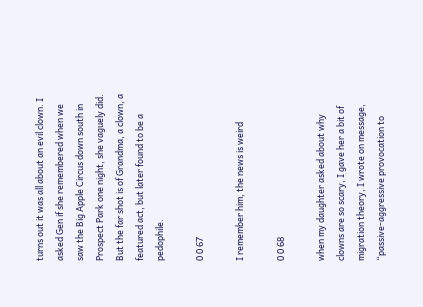turns out it was all about an evil clown. I asked Gen if she remembered when we saw the Big Apple Circus down south in Prospect Park one night, she vaguely did. But the far shot is of Grandma, a clown, a featured act, but later found to be a pedophile.

0 0 67

I remember him, the news is weird

0 0 68

when my daughter asked about why clowns are so scary, I gave her a bit of migration theory, I wrote on message, “passive-aggressive provocation to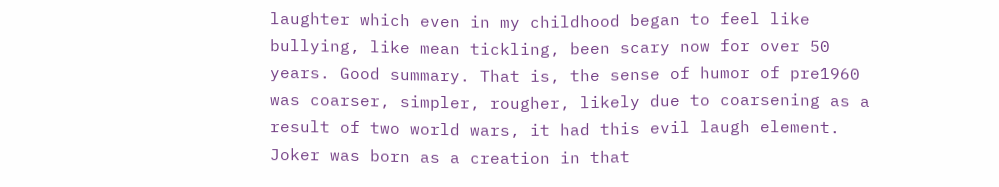laughter which even in my childhood began to feel like bullying, like mean tickling, been scary now for over 50 years. Good summary. That is, the sense of humor of pre1960 was coarser, simpler, rougher, likely due to coarsening as a result of two world wars, it had this evil laugh element. Joker was born as a creation in that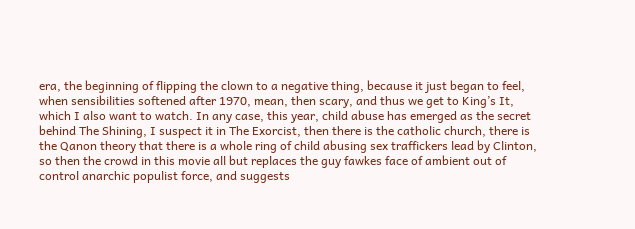era, the beginning of flipping the clown to a negative thing, because it just began to feel, when sensibilities softened after 1970, mean, then scary, and thus we get to King’s It, which I also want to watch. In any case, this year, child abuse has emerged as the secret behind The Shining, I suspect it in The Exorcist, then there is the catholic church, there is the Qanon theory that there is a whole ring of child abusing sex traffickers lead by Clinton, so then the crowd in this movie all but replaces the guy fawkes face of ambient out of control anarchic populist force, and suggests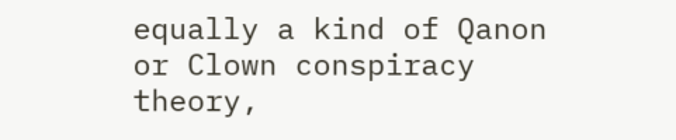equally a kind of Qanon or Clown conspiracy theory,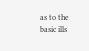as to the basic ills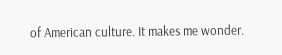of American culture. It makes me wonder.